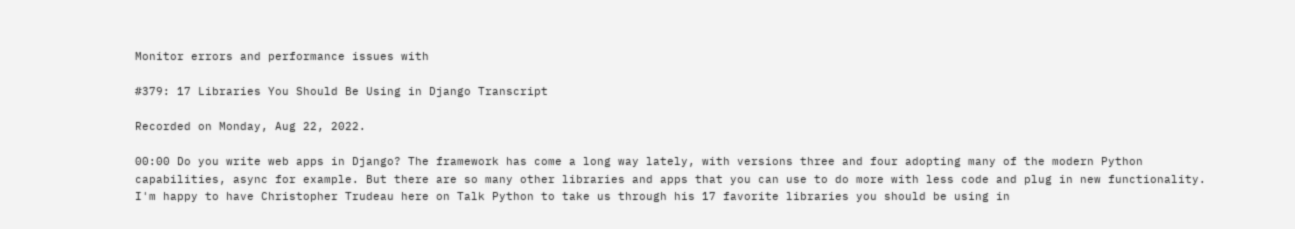Monitor errors and performance issues with

#379: 17 Libraries You Should Be Using in Django Transcript

Recorded on Monday, Aug 22, 2022.

00:00 Do you write web apps in Django? The framework has come a long way lately, with versions three and four adopting many of the modern Python capabilities, async for example. But there are so many other libraries and apps that you can use to do more with less code and plug in new functionality. I'm happy to have Christopher Trudeau here on Talk Python to take us through his 17 favorite libraries you should be using in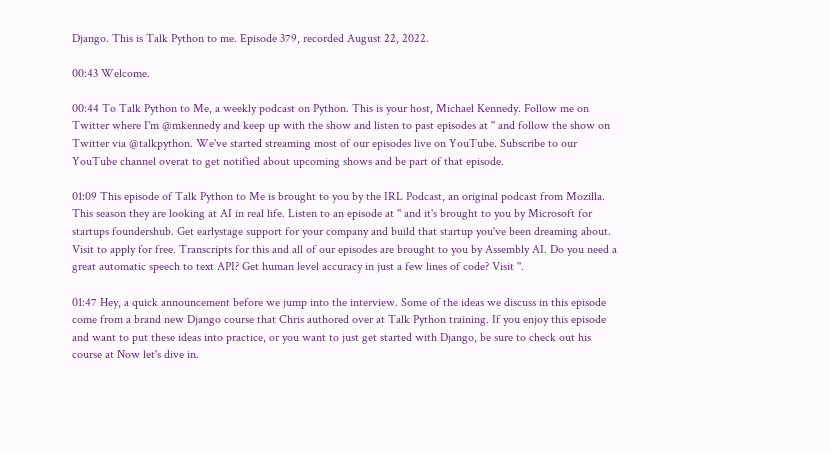Django. This is Talk Python to me. Episode 379, recorded August 22, 2022.

00:43 Welcome.

00:44 To Talk Python to Me, a weekly podcast on Python. This is your host, Michael Kennedy. Follow me on Twitter where I'm @mkennedy and keep up with the show and listen to past episodes at '' and follow the show on Twitter via @talkpython. We've started streaming most of our episodes live on YouTube. Subscribe to our YouTube channel overat to get notified about upcoming shows and be part of that episode.

01:09 This episode of Talk Python to Me is brought to you by the IRL Podcast, an original podcast from Mozilla. This season they are looking at AI in real life. Listen to an episode at '' and it's brought to you by Microsoft for startups foundershub. Get earlystage support for your company and build that startup you've been dreaming about. Visit to apply for free. Transcripts for this and all of our episodes are brought to you by Assembly AI. Do you need a great automatic speech to text API? Get human level accuracy in just a few lines of code? Visit ''.

01:47 Hey, a quick announcement before we jump into the interview. Some of the ideas we discuss in this episode come from a brand new Django course that Chris authored over at Talk Python training. If you enjoy this episode and want to put these ideas into practice, or you want to just get started with Django, be sure to check out his course at Now let's dive in.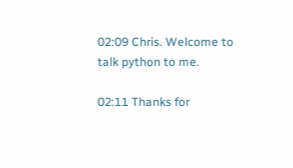02:09 Chris. Welcome to talk python to me.

02:11 Thanks for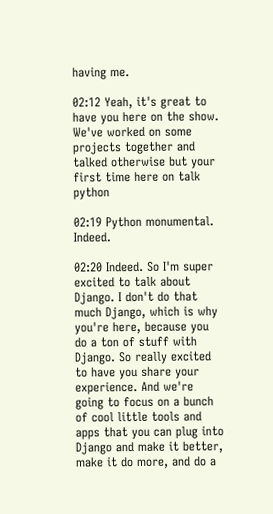having me.

02:12 Yeah, it's great to have you here on the show. We've worked on some projects together and talked otherwise but your first time here on talk python

02:19 Python monumental. Indeed.

02:20 Indeed. So I'm super excited to talk about Django. I don't do that much Django, which is why you're here, because you do a ton of stuff with Django. So really excited to have you share your experience. And we're going to focus on a bunch of cool little tools and apps that you can plug into Django and make it better, make it do more, and do a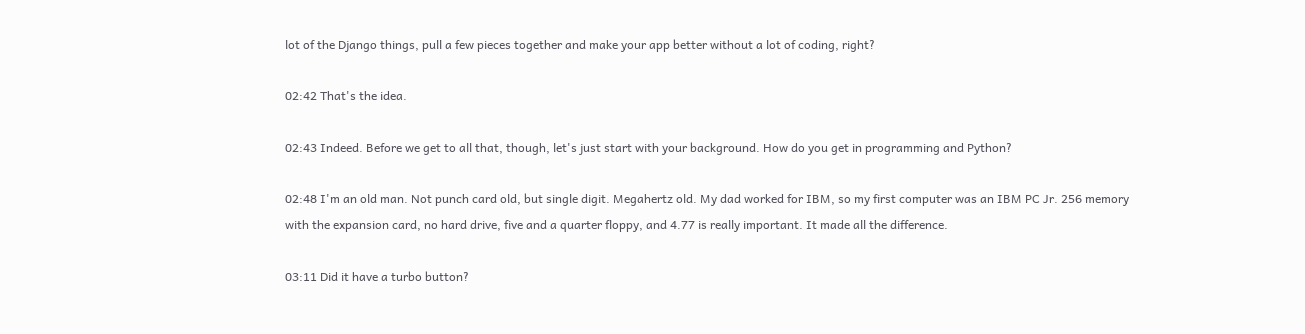lot of the Django things, pull a few pieces together and make your app better without a lot of coding, right?

02:42 That's the idea.

02:43 Indeed. Before we get to all that, though, let's just start with your background. How do you get in programming and Python?

02:48 I'm an old man. Not punch card old, but single digit. Megahertz old. My dad worked for IBM, so my first computer was an IBM PC Jr. 256 memory with the expansion card, no hard drive, five and a quarter floppy, and 4.77 is really important. It made all the difference.

03:11 Did it have a turbo button?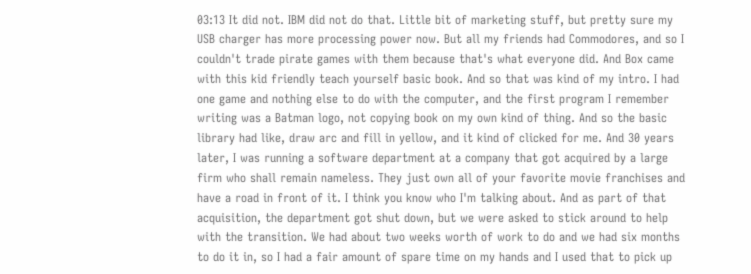03:13 It did not. IBM did not do that. Little bit of marketing stuff, but pretty sure my USB charger has more processing power now. But all my friends had Commodores, and so I couldn't trade pirate games with them because that's what everyone did. And Box came with this kid friendly teach yourself basic book. And so that was kind of my intro. I had one game and nothing else to do with the computer, and the first program I remember writing was a Batman logo, not copying book on my own kind of thing. And so the basic library had like, draw arc and fill in yellow, and it kind of clicked for me. And 30 years later, I was running a software department at a company that got acquired by a large firm who shall remain nameless. They just own all of your favorite movie franchises and have a road in front of it. I think you know who I'm talking about. And as part of that acquisition, the department got shut down, but we were asked to stick around to help with the transition. We had about two weeks worth of work to do and we had six months to do it in, so I had a fair amount of spare time on my hands and I used that to pick up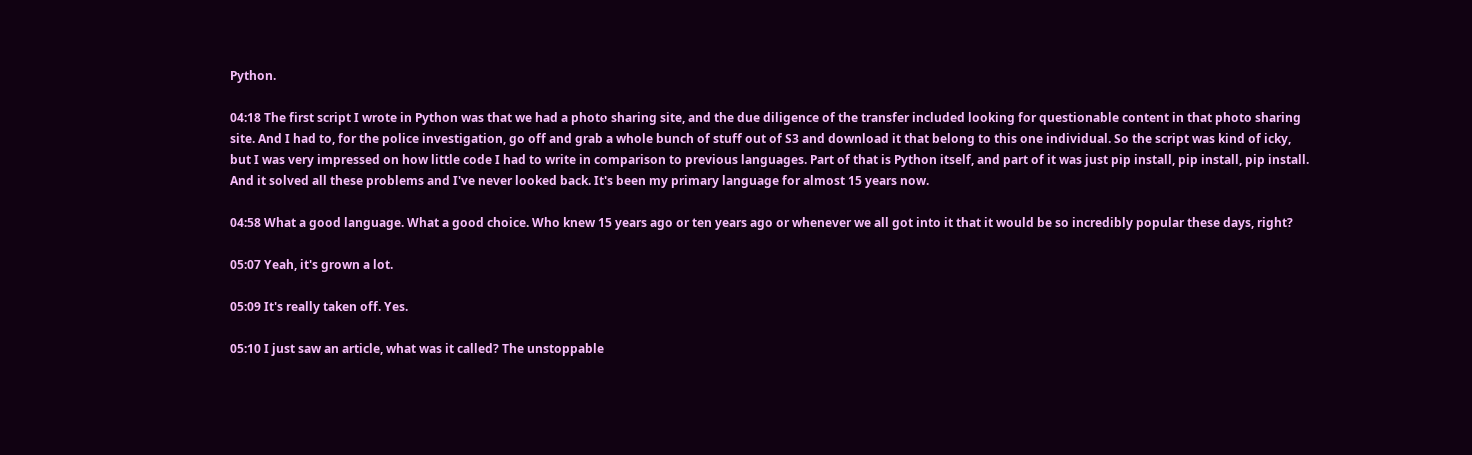Python.

04:18 The first script I wrote in Python was that we had a photo sharing site, and the due diligence of the transfer included looking for questionable content in that photo sharing site. And I had to, for the police investigation, go off and grab a whole bunch of stuff out of S3 and download it that belong to this one individual. So the script was kind of icky, but I was very impressed on how little code I had to write in comparison to previous languages. Part of that is Python itself, and part of it was just pip install, pip install, pip install. And it solved all these problems and I've never looked back. It's been my primary language for almost 15 years now.

04:58 What a good language. What a good choice. Who knew 15 years ago or ten years ago or whenever we all got into it that it would be so incredibly popular these days, right?

05:07 Yeah, it's grown a lot.

05:09 It's really taken off. Yes.

05:10 I just saw an article, what was it called? The unstoppable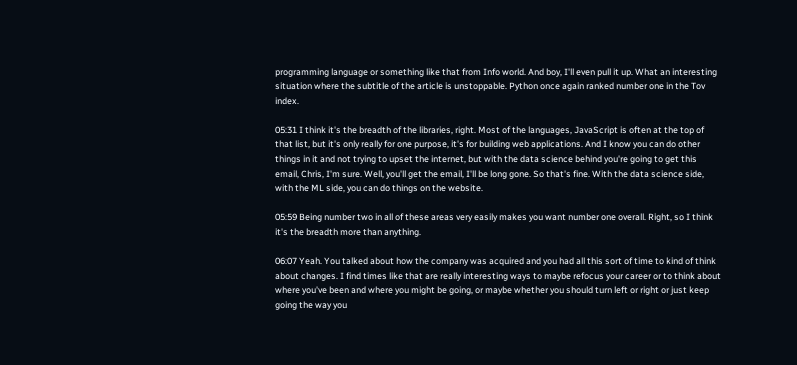programming language or something like that from Info world. And boy, I'll even pull it up. What an interesting situation where the subtitle of the article is unstoppable. Python once again ranked number one in the Tov index.

05:31 I think it's the breadth of the libraries, right. Most of the languages, JavaScript is often at the top of that list, but it's only really for one purpose, it's for building web applications. And I know you can do other things in it and not trying to upset the internet, but with the data science behind you're going to get this email, Chris, I'm sure. Well, you'll get the email, I'll be long gone. So that's fine. With the data science side, with the ML side, you can do things on the website.

05:59 Being number two in all of these areas very easily makes you want number one overall. Right, so I think it's the breadth more than anything.

06:07 Yeah. You talked about how the company was acquired and you had all this sort of time to kind of think about changes. I find times like that are really interesting ways to maybe refocus your career or to think about where you've been and where you might be going, or maybe whether you should turn left or right or just keep going the way you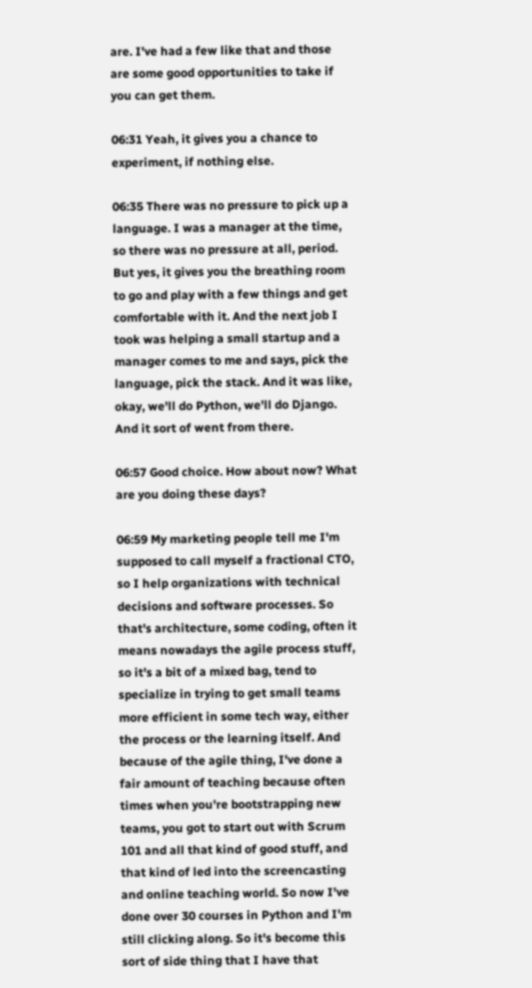are. I've had a few like that and those are some good opportunities to take if you can get them.

06:31 Yeah, it gives you a chance to experiment, if nothing else.

06:35 There was no pressure to pick up a language. I was a manager at the time, so there was no pressure at all, period. But yes, it gives you the breathing room to go and play with a few things and get comfortable with it. And the next job I took was helping a small startup and a manager comes to me and says, pick the language, pick the stack. And it was like, okay, we'll do Python, we'll do Django. And it sort of went from there.

06:57 Good choice. How about now? What are you doing these days?

06:59 My marketing people tell me I'm supposed to call myself a fractional CTO, so I help organizations with technical decisions and software processes. So that's architecture, some coding, often it means nowadays the agile process stuff, so it's a bit of a mixed bag, tend to specialize in trying to get small teams more efficient in some tech way, either the process or the learning itself. And because of the agile thing, I've done a fair amount of teaching because often times when you're bootstrapping new teams, you got to start out with Scrum 101 and all that kind of good stuff, and that kind of led into the screencasting and online teaching world. So now I've done over 30 courses in Python and I'm still clicking along. So it's become this sort of side thing that I have that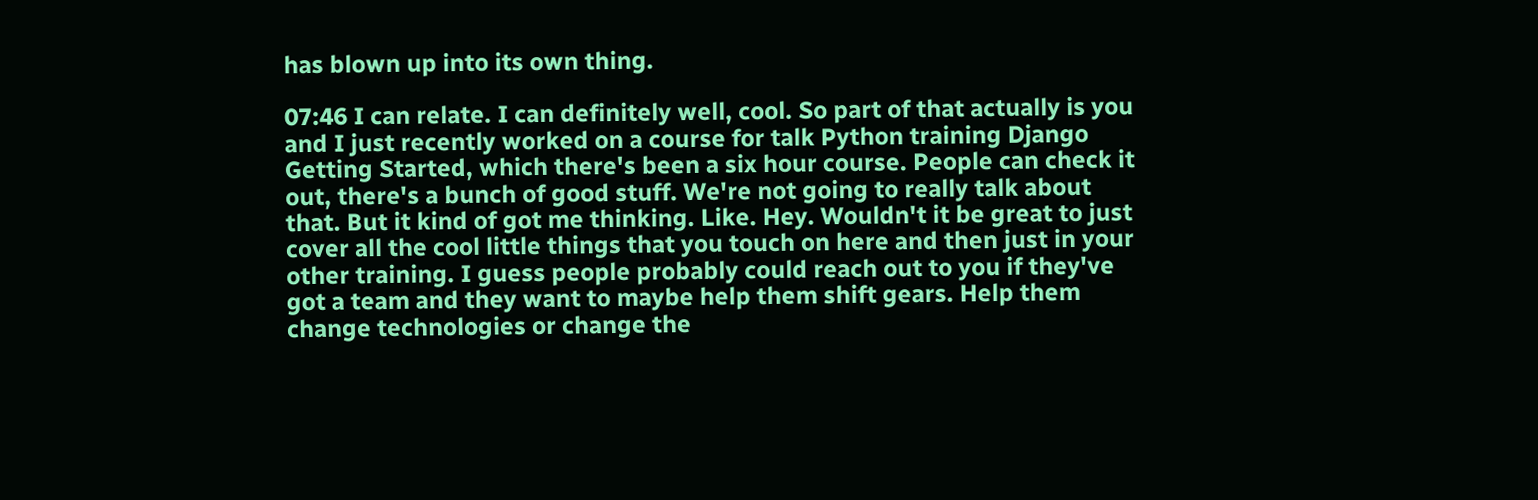has blown up into its own thing.

07:46 I can relate. I can definitely well, cool. So part of that actually is you and I just recently worked on a course for talk Python training Django Getting Started, which there's been a six hour course. People can check it out, there's a bunch of good stuff. We're not going to really talk about that. But it kind of got me thinking. Like. Hey. Wouldn't it be great to just cover all the cool little things that you touch on here and then just in your other training. I guess people probably could reach out to you if they've got a team and they want to maybe help them shift gears. Help them change technologies or change the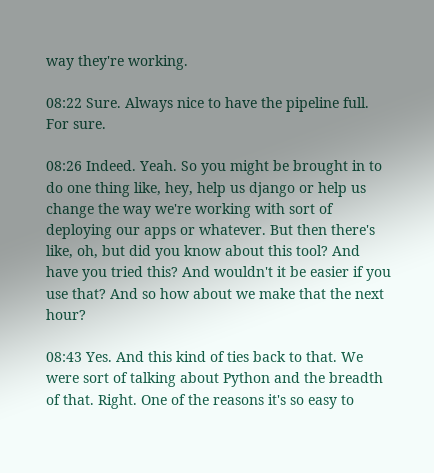way they're working.

08:22 Sure. Always nice to have the pipeline full. For sure.

08:26 Indeed. Yeah. So you might be brought in to do one thing like, hey, help us django or help us change the way we're working with sort of deploying our apps or whatever. But then there's like, oh, but did you know about this tool? And have you tried this? And wouldn't it be easier if you use that? And so how about we make that the next hour?

08:43 Yes. And this kind of ties back to that. We were sort of talking about Python and the breadth of that. Right. One of the reasons it's so easy to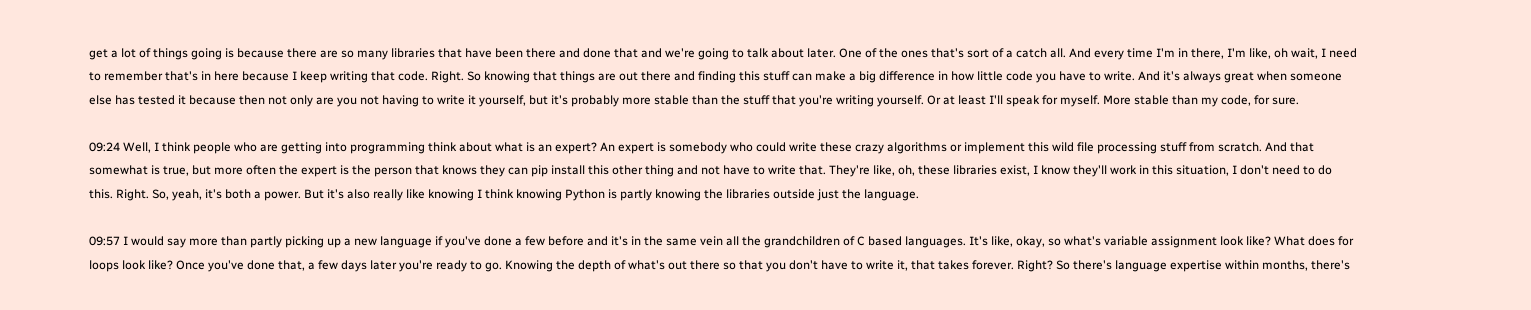get a lot of things going is because there are so many libraries that have been there and done that and we're going to talk about later. One of the ones that's sort of a catch all. And every time I'm in there, I'm like, oh wait, I need to remember that's in here because I keep writing that code. Right. So knowing that things are out there and finding this stuff can make a big difference in how little code you have to write. And it's always great when someone else has tested it because then not only are you not having to write it yourself, but it's probably more stable than the stuff that you're writing yourself. Or at least I'll speak for myself. More stable than my code, for sure.

09:24 Well, I think people who are getting into programming think about what is an expert? An expert is somebody who could write these crazy algorithms or implement this wild file processing stuff from scratch. And that somewhat is true, but more often the expert is the person that knows they can pip install this other thing and not have to write that. They're like, oh, these libraries exist, I know they'll work in this situation, I don't need to do this. Right. So, yeah, it's both a power. But it's also really like knowing I think knowing Python is partly knowing the libraries outside just the language.

09:57 I would say more than partly picking up a new language if you've done a few before and it's in the same vein all the grandchildren of C based languages. It's like, okay, so what's variable assignment look like? What does for loops look like? Once you've done that, a few days later you're ready to go. Knowing the depth of what's out there so that you don't have to write it, that takes forever. Right? So there's language expertise within months, there's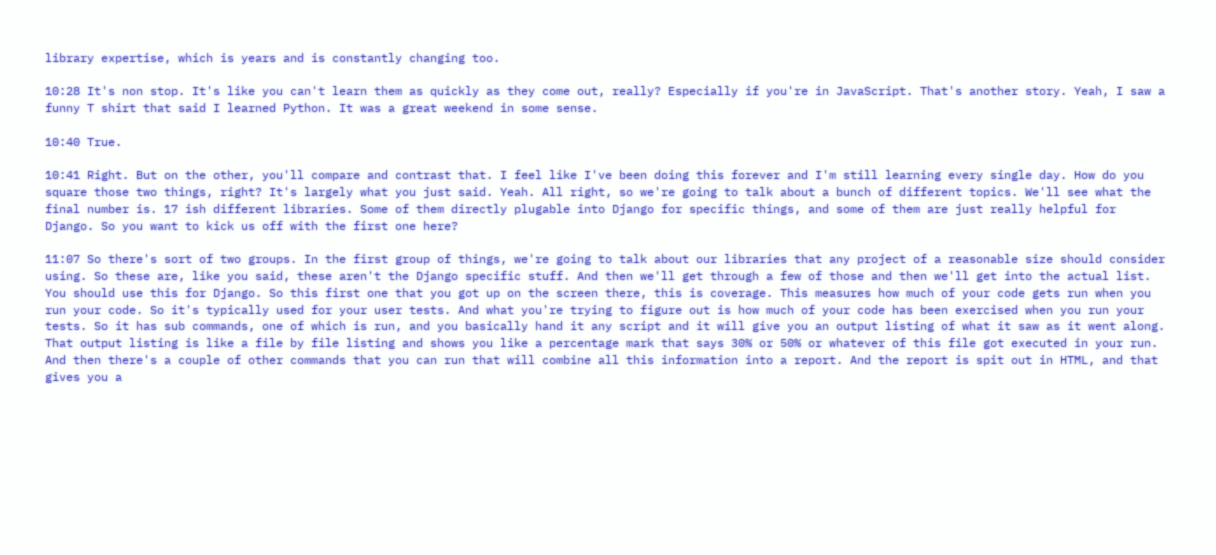library expertise, which is years and is constantly changing too.

10:28 It's non stop. It's like you can't learn them as quickly as they come out, really? Especially if you're in JavaScript. That's another story. Yeah, I saw a funny T shirt that said I learned Python. It was a great weekend in some sense.

10:40 True.

10:41 Right. But on the other, you'll compare and contrast that. I feel like I've been doing this forever and I'm still learning every single day. How do you square those two things, right? It's largely what you just said. Yeah. All right, so we're going to talk about a bunch of different topics. We'll see what the final number is. 17 ish different libraries. Some of them directly plugable into Django for specific things, and some of them are just really helpful for Django. So you want to kick us off with the first one here?

11:07 So there's sort of two groups. In the first group of things, we're going to talk about our libraries that any project of a reasonable size should consider using. So these are, like you said, these aren't the Django specific stuff. And then we'll get through a few of those and then we'll get into the actual list. You should use this for Django. So this first one that you got up on the screen there, this is coverage. This measures how much of your code gets run when you run your code. So it's typically used for your user tests. And what you're trying to figure out is how much of your code has been exercised when you run your tests. So it has sub commands, one of which is run, and you basically hand it any script and it will give you an output listing of what it saw as it went along. That output listing is like a file by file listing and shows you like a percentage mark that says 30% or 50% or whatever of this file got executed in your run. And then there's a couple of other commands that you can run that will combine all this information into a report. And the report is spit out in HTML, and that gives you a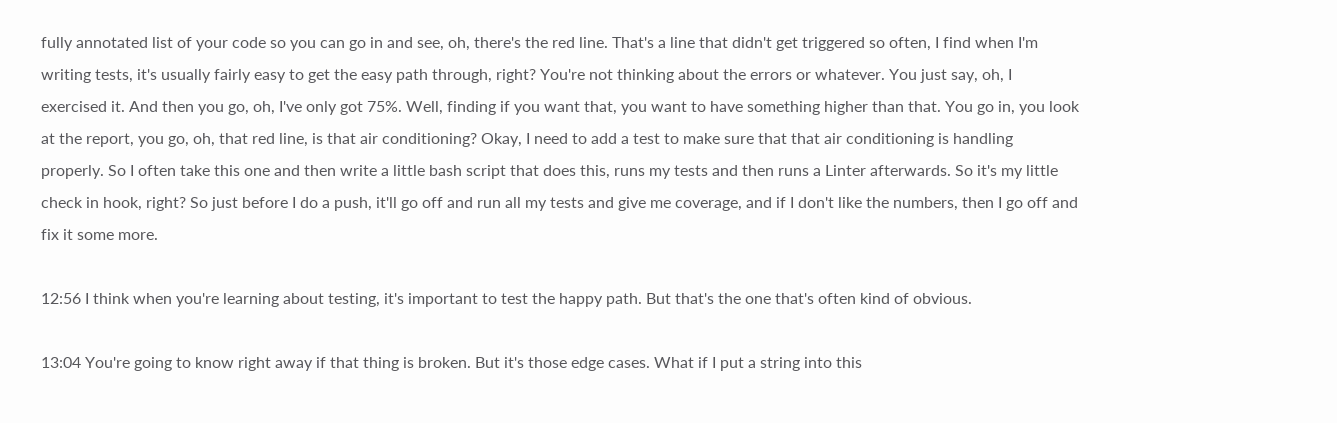fully annotated list of your code so you can go in and see, oh, there's the red line. That's a line that didn't get triggered so often, I find when I'm writing tests, it's usually fairly easy to get the easy path through, right? You're not thinking about the errors or whatever. You just say, oh, I exercised it. And then you go, oh, I've only got 75%. Well, finding if you want that, you want to have something higher than that. You go in, you look at the report, you go, oh, that red line, is that air conditioning? Okay, I need to add a test to make sure that that air conditioning is handling properly. So I often take this one and then write a little bash script that does this, runs my tests and then runs a Linter afterwards. So it's my little check in hook, right? So just before I do a push, it'll go off and run all my tests and give me coverage, and if I don't like the numbers, then I go off and fix it some more.

12:56 I think when you're learning about testing, it's important to test the happy path. But that's the one that's often kind of obvious.

13:04 You're going to know right away if that thing is broken. But it's those edge cases. What if I put a string into this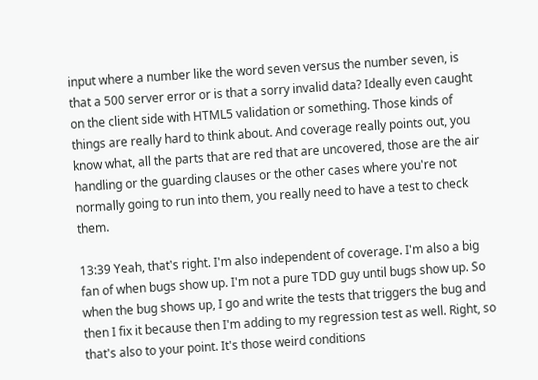input where a number like the word seven versus the number seven, is that a 500 server error or is that a sorry invalid data? Ideally even caught on the client side with HTML5 validation or something. Those kinds of things are really hard to think about. And coverage really points out, you know what, all the parts that are red that are uncovered, those are the air handling or the guarding clauses or the other cases where you're not normally going to run into them, you really need to have a test to check them.

13:39 Yeah, that's right. I'm also independent of coverage. I'm also a big fan of when bugs show up. I'm not a pure TDD guy until bugs show up. So when the bug shows up, I go and write the tests that triggers the bug and then I fix it because then I'm adding to my regression test as well. Right, so that's also to your point. It's those weird conditions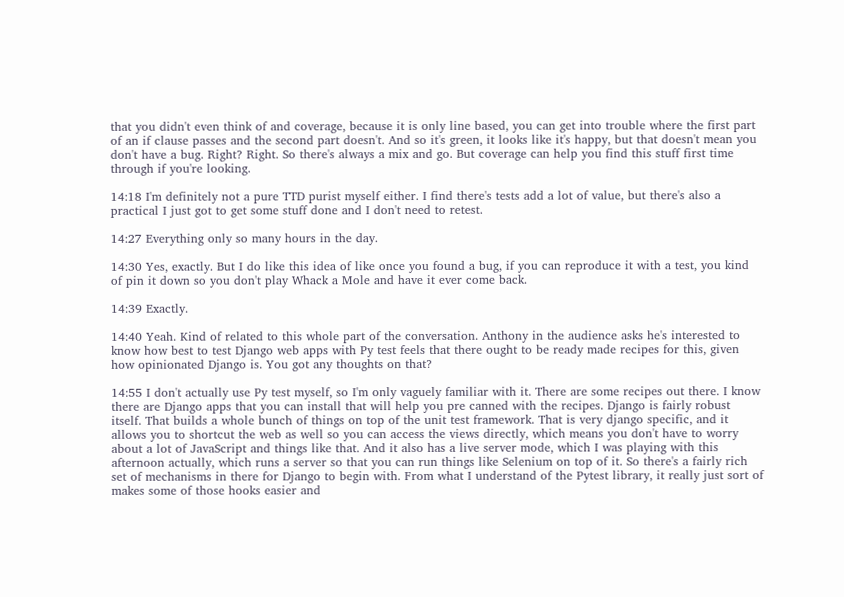that you didn't even think of and coverage, because it is only line based, you can get into trouble where the first part of an if clause passes and the second part doesn't. And so it's green, it looks like it's happy, but that doesn't mean you don't have a bug. Right? Right. So there's always a mix and go. But coverage can help you find this stuff first time through if you're looking.

14:18 I'm definitely not a pure TTD purist myself either. I find there's tests add a lot of value, but there's also a practical I just got to get some stuff done and I don't need to retest.

14:27 Everything only so many hours in the day.

14:30 Yes, exactly. But I do like this idea of like once you found a bug, if you can reproduce it with a test, you kind of pin it down so you don't play Whack a Mole and have it ever come back.

14:39 Exactly.

14:40 Yeah. Kind of related to this whole part of the conversation. Anthony in the audience asks he's interested to know how best to test Django web apps with Py test feels that there ought to be ready made recipes for this, given how opinionated Django is. You got any thoughts on that?

14:55 I don't actually use Py test myself, so I'm only vaguely familiar with it. There are some recipes out there. I know there are Django apps that you can install that will help you pre canned with the recipes. Django is fairly robust itself. That builds a whole bunch of things on top of the unit test framework. That is very django specific, and it allows you to shortcut the web as well so you can access the views directly, which means you don't have to worry about a lot of JavaScript and things like that. And it also has a live server mode, which I was playing with this afternoon actually, which runs a server so that you can run things like Selenium on top of it. So there's a fairly rich set of mechanisms in there for Django to begin with. From what I understand of the Pytest library, it really just sort of makes some of those hooks easier and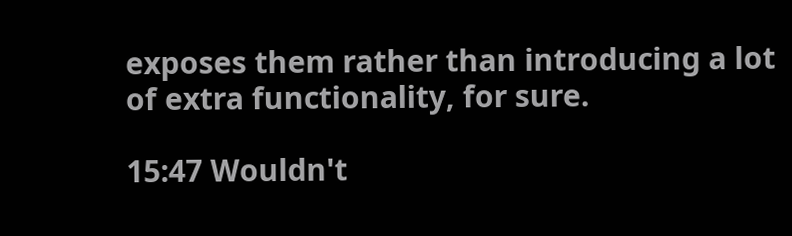exposes them rather than introducing a lot of extra functionality, for sure.

15:47 Wouldn't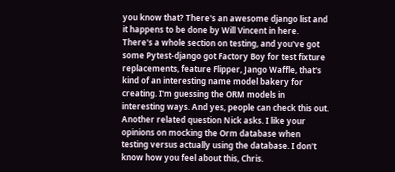you know that? There's an awesome django list and it happens to be done by Will Vincent in here. There's a whole section on testing, and you've got some Pytest-django got Factory Boy for test fixture replacements, feature Flipper, Jango Waffle, that's kind of an interesting name model bakery for creating. I'm guessing the ORM models in interesting ways. And yes, people can check this out. Another related question Nick asks. I like your opinions on mocking the Orm database when testing versus actually using the database. I don't know how you feel about this, Chris.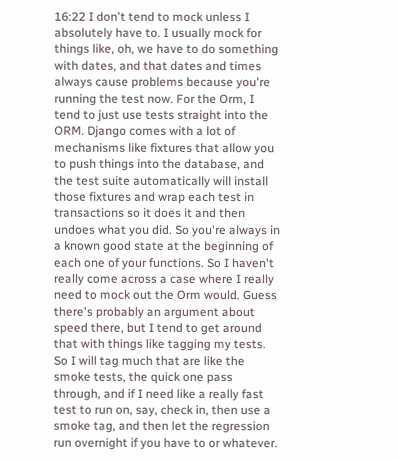16:22 I don't tend to mock unless I absolutely have to. I usually mock for things like, oh, we have to do something with dates, and that dates and times always cause problems because you're running the test now. For the Orm, I tend to just use tests straight into the ORM. Django comes with a lot of mechanisms like fixtures that allow you to push things into the database, and the test suite automatically will install those fixtures and wrap each test in transactions so it does it and then undoes what you did. So you're always in a known good state at the beginning of each one of your functions. So I haven't really come across a case where I really need to mock out the Orm would. Guess there's probably an argument about speed there, but I tend to get around that with things like tagging my tests. So I will tag much that are like the smoke tests, the quick one pass through, and if I need like a really fast test to run on, say, check in, then use a smoke tag, and then let the regression run overnight if you have to or whatever.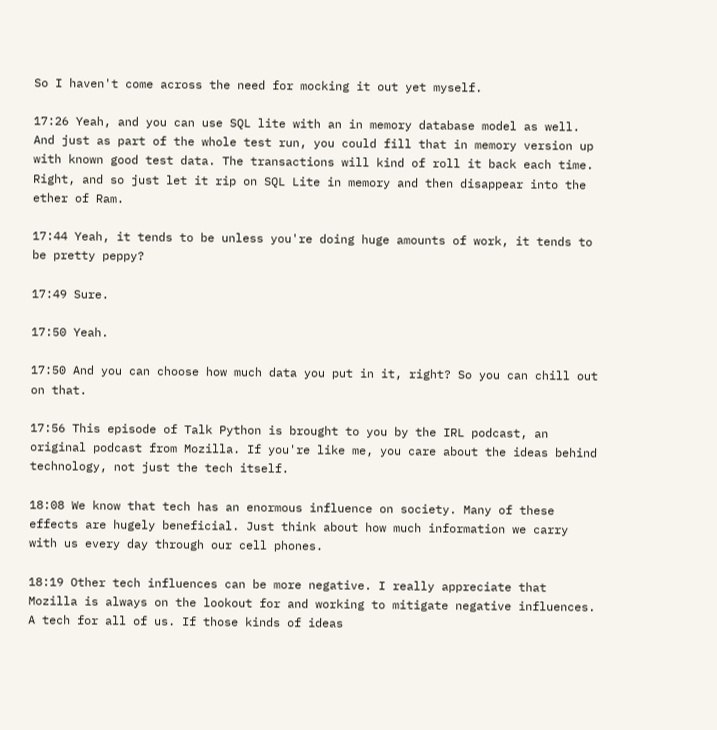So I haven't come across the need for mocking it out yet myself.

17:26 Yeah, and you can use SQL lite with an in memory database model as well. And just as part of the whole test run, you could fill that in memory version up with known good test data. The transactions will kind of roll it back each time. Right, and so just let it rip on SQL Lite in memory and then disappear into the ether of Ram.

17:44 Yeah, it tends to be unless you're doing huge amounts of work, it tends to be pretty peppy?

17:49 Sure.

17:50 Yeah.

17:50 And you can choose how much data you put in it, right? So you can chill out on that.

17:56 This episode of Talk Python is brought to you by the IRL podcast, an original podcast from Mozilla. If you're like me, you care about the ideas behind technology, not just the tech itself.

18:08 We know that tech has an enormous influence on society. Many of these effects are hugely beneficial. Just think about how much information we carry with us every day through our cell phones.

18:19 Other tech influences can be more negative. I really appreciate that Mozilla is always on the lookout for and working to mitigate negative influences. A tech for all of us. If those kinds of ideas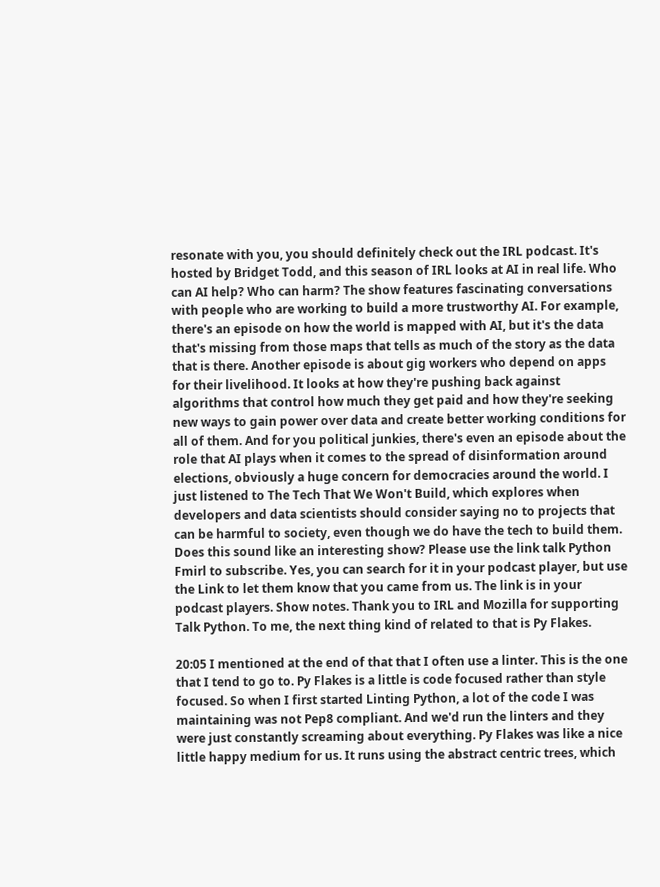resonate with you, you should definitely check out the IRL podcast. It's hosted by Bridget Todd, and this season of IRL looks at AI in real life. Who can AI help? Who can harm? The show features fascinating conversations with people who are working to build a more trustworthy AI. For example, there's an episode on how the world is mapped with AI, but it's the data that's missing from those maps that tells as much of the story as the data that is there. Another episode is about gig workers who depend on apps for their livelihood. It looks at how they're pushing back against algorithms that control how much they get paid and how they're seeking new ways to gain power over data and create better working conditions for all of them. And for you political junkies, there's even an episode about the role that AI plays when it comes to the spread of disinformation around elections, obviously a huge concern for democracies around the world. I just listened to The Tech That We Won't Build, which explores when developers and data scientists should consider saying no to projects that can be harmful to society, even though we do have the tech to build them. Does this sound like an interesting show? Please use the link talk Python Fmirl to subscribe. Yes, you can search for it in your podcast player, but use the Link to let them know that you came from us. The link is in your podcast players. Show notes. Thank you to IRL and Mozilla for supporting Talk Python. To me, the next thing kind of related to that is Py Flakes.

20:05 I mentioned at the end of that that I often use a linter. This is the one that I tend to go to. Py Flakes is a little is code focused rather than style focused. So when I first started Linting Python, a lot of the code I was maintaining was not Pep8 compliant. And we'd run the linters and they were just constantly screaming about everything. Py Flakes was like a nice little happy medium for us. It runs using the abstract centric trees, which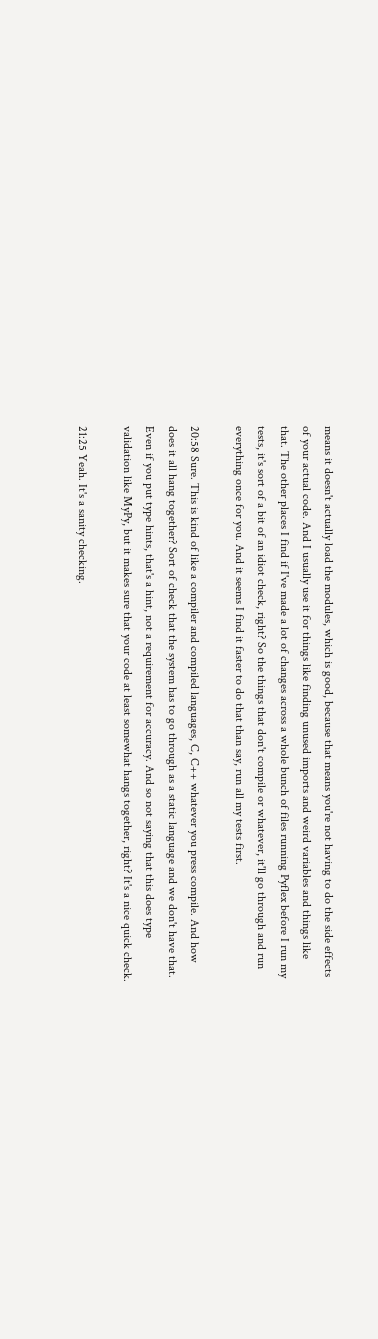means it doesn't actually load the modules, which is good, because that means you're not having to do the side effects of your actual code. And I usually use it for things like finding unused imports and weird variables and things like that. The other places I find if I've made a lot of changes across a whole bunch of files running Pyflex before I run my tests, it's sort of a bit of an idiot check, right? So the things that don't compile or whatever, it'll go through and run everything once for you. And it seems I find it faster to do that than say, run all my tests first.

20:58 Sure. This is kind of like a compiler and compiled languages, C, C++ whatever you press compile. And how does it all hang together? Sort of check that the system has to go through as a static language and we don't have that. Even if you put type hints, that's a hint, not a requirement for accuracy. And so not saying that this does type validation like MyPy, but it makes sure that your code at least somewhat hangs together, right? It's a nice quick check.

21:25 Yeah. It's a sanity checking.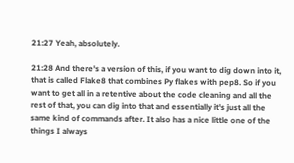21:27 Yeah, absolutely.

21:28 And there's a version of this, if you want to dig down into it, that is called Flake8 that combines Py flakes with pep8. So if you want to get all in a retentive about the code cleaning and all the rest of that, you can dig into that and essentially it's just all the same kind of commands after. It also has a nice little one of the things I always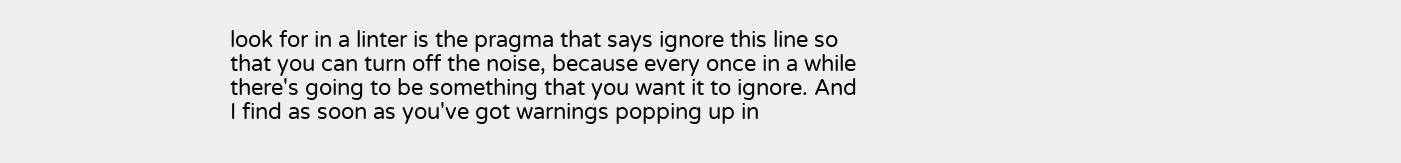look for in a linter is the pragma that says ignore this line so that you can turn off the noise, because every once in a while there's going to be something that you want it to ignore. And I find as soon as you've got warnings popping up in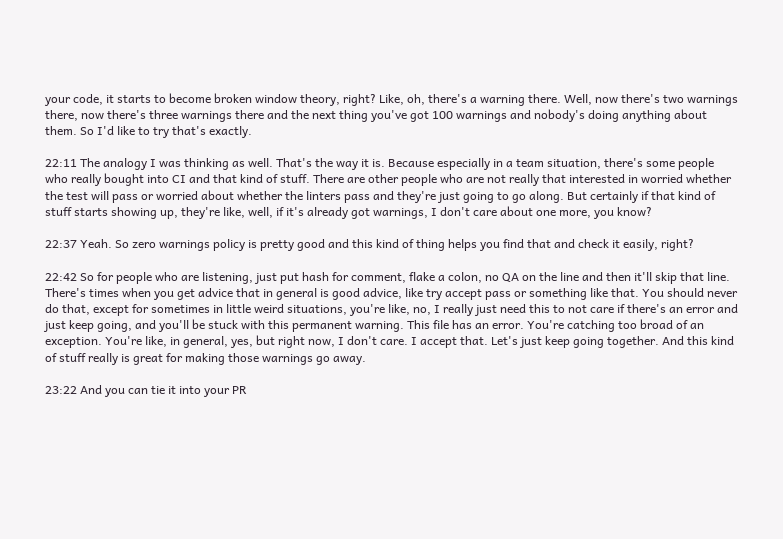your code, it starts to become broken window theory, right? Like, oh, there's a warning there. Well, now there's two warnings there, now there's three warnings there and the next thing you've got 100 warnings and nobody's doing anything about them. So I'd like to try that's exactly.

22:11 The analogy I was thinking as well. That's the way it is. Because especially in a team situation, there's some people who really bought into CI and that kind of stuff. There are other people who are not really that interested in worried whether the test will pass or worried about whether the linters pass and they're just going to go along. But certainly if that kind of stuff starts showing up, they're like, well, if it's already got warnings, I don't care about one more, you know?

22:37 Yeah. So zero warnings policy is pretty good and this kind of thing helps you find that and check it easily, right?

22:42 So for people who are listening, just put hash for comment, flake a colon, no QA on the line and then it'll skip that line. There's times when you get advice that in general is good advice, like try accept pass or something like that. You should never do that, except for sometimes in little weird situations, you're like, no, I really just need this to not care if there's an error and just keep going, and you'll be stuck with this permanent warning. This file has an error. You're catching too broad of an exception. You're like, in general, yes, but right now, I don't care. I accept that. Let's just keep going together. And this kind of stuff really is great for making those warnings go away.

23:22 And you can tie it into your PR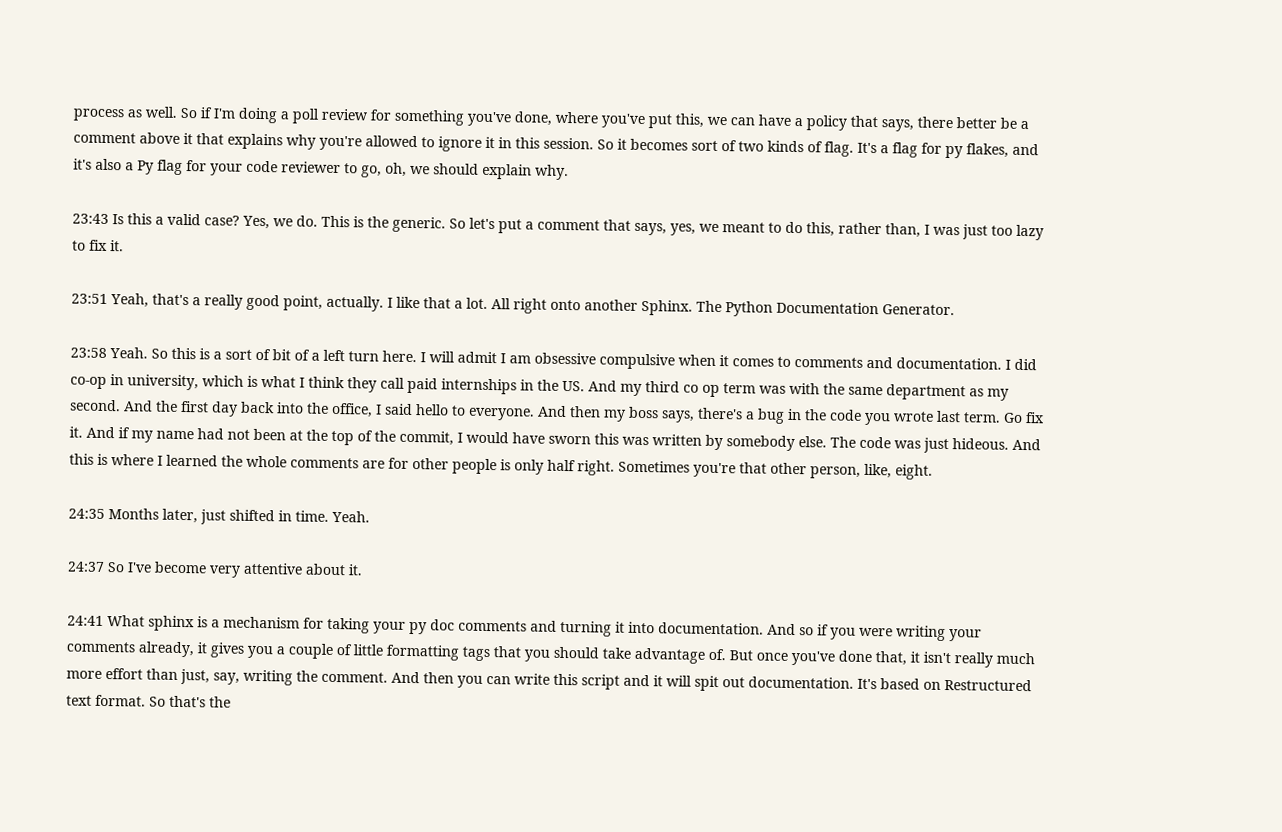process as well. So if I'm doing a poll review for something you've done, where you've put this, we can have a policy that says, there better be a comment above it that explains why you're allowed to ignore it in this session. So it becomes sort of two kinds of flag. It's a flag for py flakes, and it's also a Py flag for your code reviewer to go, oh, we should explain why.

23:43 Is this a valid case? Yes, we do. This is the generic. So let's put a comment that says, yes, we meant to do this, rather than, I was just too lazy to fix it.

23:51 Yeah, that's a really good point, actually. I like that a lot. All right onto another Sphinx. The Python Documentation Generator.

23:58 Yeah. So this is a sort of bit of a left turn here. I will admit I am obsessive compulsive when it comes to comments and documentation. I did co-op in university, which is what I think they call paid internships in the US. And my third co op term was with the same department as my second. And the first day back into the office, I said hello to everyone. And then my boss says, there's a bug in the code you wrote last term. Go fix it. And if my name had not been at the top of the commit, I would have sworn this was written by somebody else. The code was just hideous. And this is where I learned the whole comments are for other people is only half right. Sometimes you're that other person, like, eight.

24:35 Months later, just shifted in time. Yeah.

24:37 So I've become very attentive about it.

24:41 What sphinx is a mechanism for taking your py doc comments and turning it into documentation. And so if you were writing your comments already, it gives you a couple of little formatting tags that you should take advantage of. But once you've done that, it isn't really much more effort than just, say, writing the comment. And then you can write this script and it will spit out documentation. It's based on Restructured text format. So that's the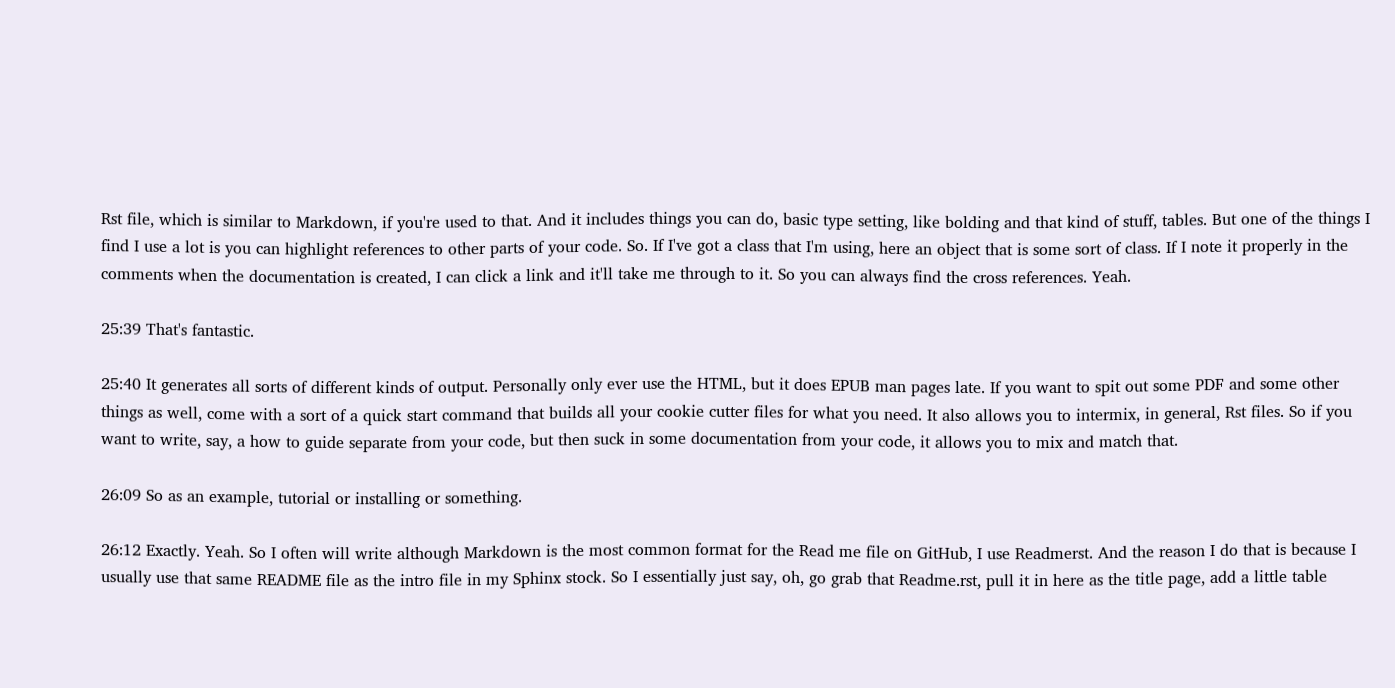Rst file, which is similar to Markdown, if you're used to that. And it includes things you can do, basic type setting, like bolding and that kind of stuff, tables. But one of the things I find I use a lot is you can highlight references to other parts of your code. So. If I've got a class that I'm using, here an object that is some sort of class. If I note it properly in the comments when the documentation is created, I can click a link and it'll take me through to it. So you can always find the cross references. Yeah.

25:39 That's fantastic.

25:40 It generates all sorts of different kinds of output. Personally only ever use the HTML, but it does EPUB man pages late. If you want to spit out some PDF and some other things as well, come with a sort of a quick start command that builds all your cookie cutter files for what you need. It also allows you to intermix, in general, Rst files. So if you want to write, say, a how to guide separate from your code, but then suck in some documentation from your code, it allows you to mix and match that.

26:09 So as an example, tutorial or installing or something.

26:12 Exactly. Yeah. So I often will write although Markdown is the most common format for the Read me file on GitHub, I use Readmerst. And the reason I do that is because I usually use that same README file as the intro file in my Sphinx stock. So I essentially just say, oh, go grab that Readme.rst, pull it in here as the title page, add a little table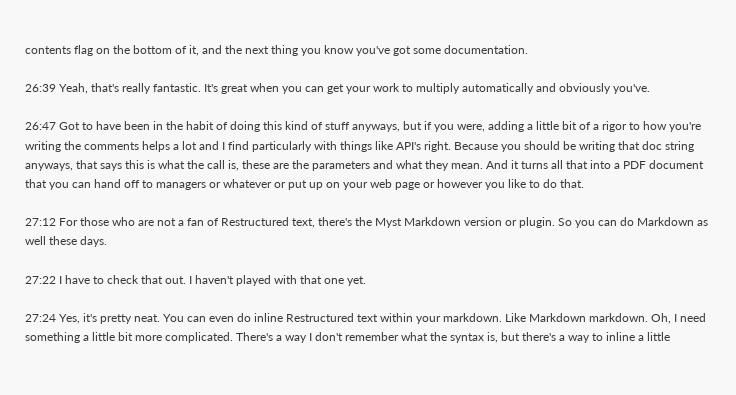contents flag on the bottom of it, and the next thing you know you've got some documentation.

26:39 Yeah, that's really fantastic. It's great when you can get your work to multiply automatically and obviously you've.

26:47 Got to have been in the habit of doing this kind of stuff anyways, but if you were, adding a little bit of a rigor to how you're writing the comments helps a lot and I find particularly with things like API's right. Because you should be writing that doc string anyways, that says this is what the call is, these are the parameters and what they mean. And it turns all that into a PDF document that you can hand off to managers or whatever or put up on your web page or however you like to do that.

27:12 For those who are not a fan of Restructured text, there's the Myst Markdown version or plugin. So you can do Markdown as well these days.

27:22 I have to check that out. I haven't played with that one yet.

27:24 Yes, it's pretty neat. You can even do inline Restructured text within your markdown. Like Markdown markdown. Oh, I need something a little bit more complicated. There's a way I don't remember what the syntax is, but there's a way to inline a little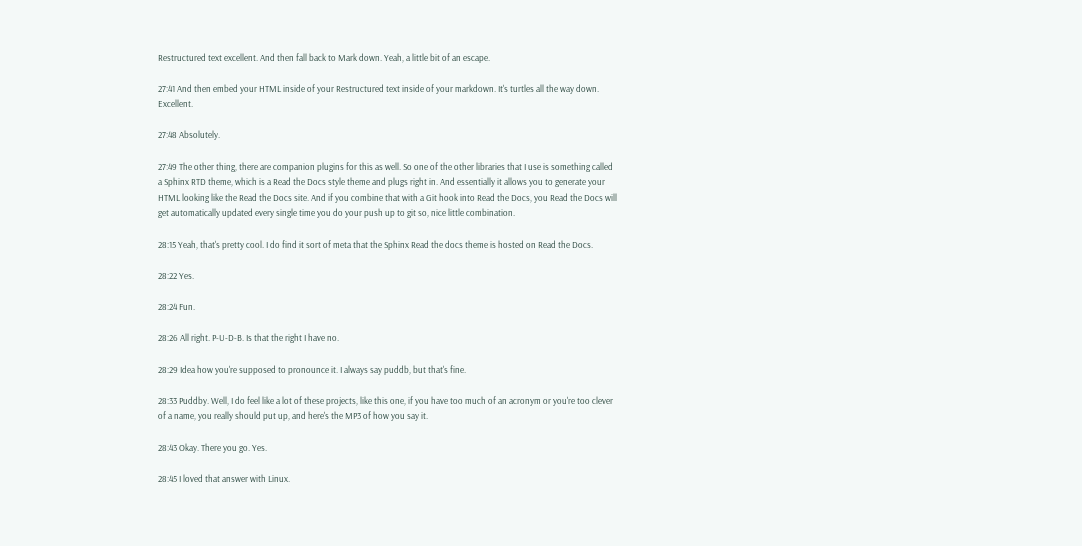Restructured text excellent. And then fall back to Mark down. Yeah, a little bit of an escape.

27:41 And then embed your HTML inside of your Restructured text inside of your markdown. It's turtles all the way down. Excellent.

27:48 Absolutely.

27:49 The other thing, there are companion plugins for this as well. So one of the other libraries that I use is something called a Sphinx RTD theme, which is a Read the Docs style theme and plugs right in. And essentially it allows you to generate your HTML looking like the Read the Docs site. And if you combine that with a Git hook into Read the Docs, you Read the Docs will get automatically updated every single time you do your push up to git so, nice little combination.

28:15 Yeah, that's pretty cool. I do find it sort of meta that the Sphinx Read the docs theme is hosted on Read the Docs.

28:22 Yes.

28:24 Fun.

28:26 All right. P-U-D-B. Is that the right I have no.

28:29 Idea how you're supposed to pronounce it. I always say puddb, but that's fine.

28:33 Puddby. Well, I do feel like a lot of these projects, like this one, if you have too much of an acronym or you're too clever of a name, you really should put up, and here's the MP3 of how you say it.

28:43 Okay. There you go. Yes.

28:45 I loved that answer with Linux.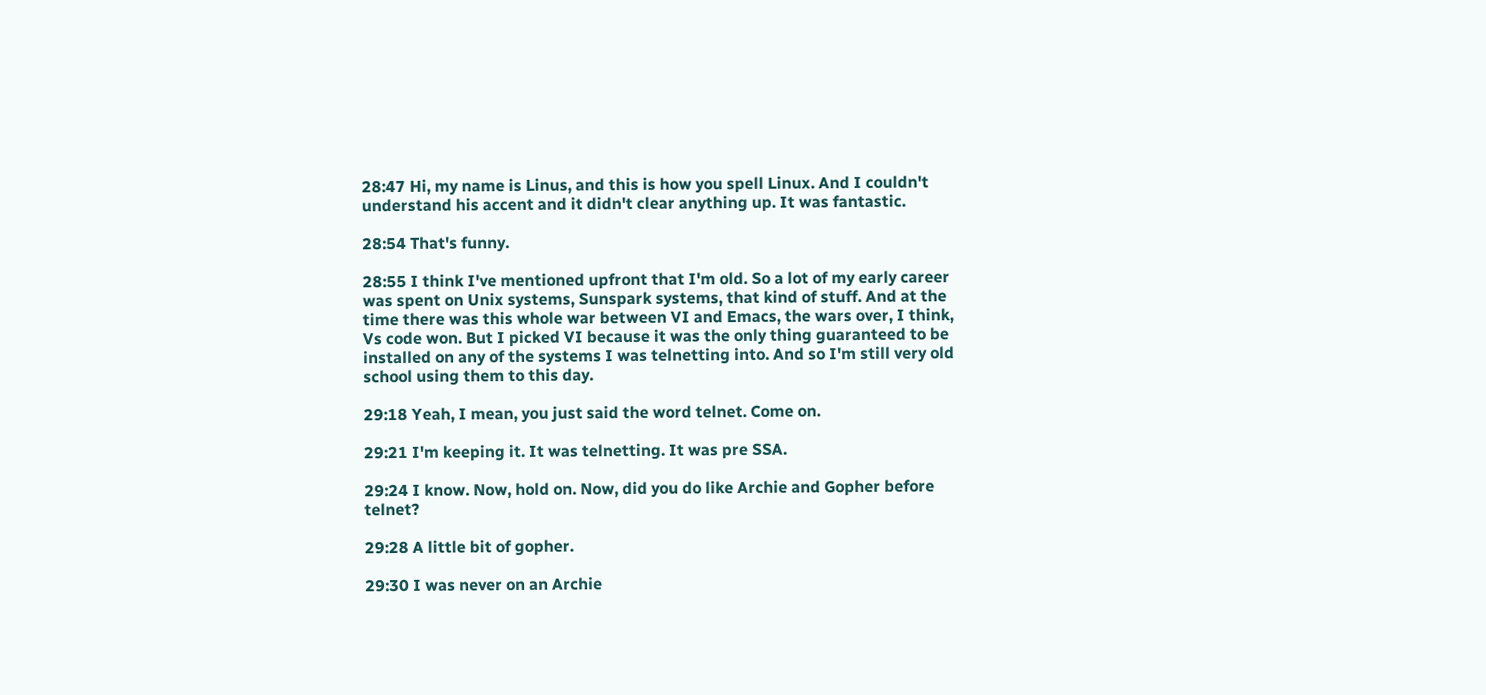28:47 Hi, my name is Linus, and this is how you spell Linux. And I couldn't understand his accent and it didn't clear anything up. It was fantastic.

28:54 That's funny.

28:55 I think I've mentioned upfront that I'm old. So a lot of my early career was spent on Unix systems, Sunspark systems, that kind of stuff. And at the time there was this whole war between VI and Emacs, the wars over, I think, Vs code won. But I picked VI because it was the only thing guaranteed to be installed on any of the systems I was telnetting into. And so I'm still very old school using them to this day.

29:18 Yeah, I mean, you just said the word telnet. Come on.

29:21 I'm keeping it. It was telnetting. It was pre SSA.

29:24 I know. Now, hold on. Now, did you do like Archie and Gopher before telnet?

29:28 A little bit of gopher.

29:30 I was never on an Archie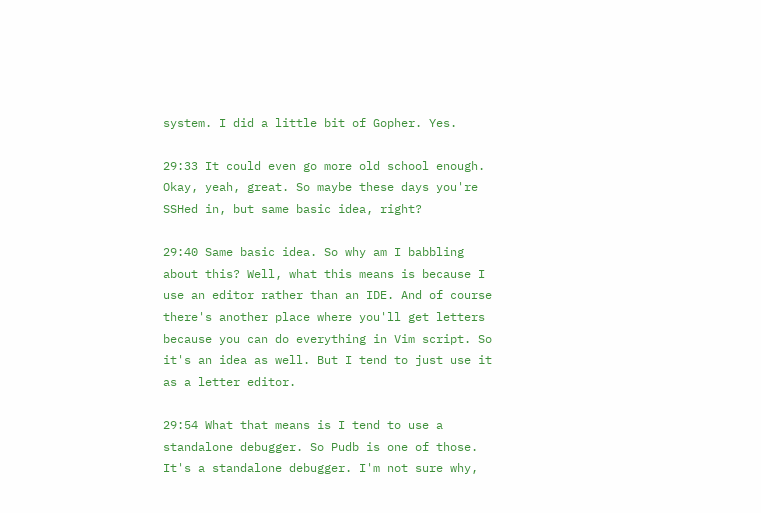system. I did a little bit of Gopher. Yes.

29:33 It could even go more old school enough. Okay, yeah, great. So maybe these days you're SSHed in, but same basic idea, right?

29:40 Same basic idea. So why am I babbling about this? Well, what this means is because I use an editor rather than an IDE. And of course there's another place where you'll get letters because you can do everything in Vim script. So it's an idea as well. But I tend to just use it as a letter editor.

29:54 What that means is I tend to use a standalone debugger. So Pudb is one of those. It's a standalone debugger. I'm not sure why,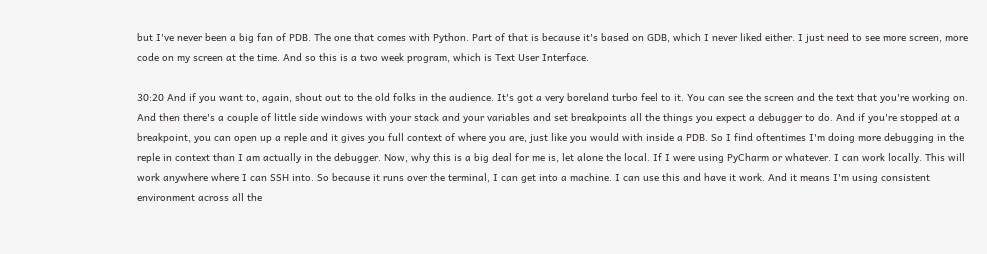but I've never been a big fan of PDB. The one that comes with Python. Part of that is because it's based on GDB, which I never liked either. I just need to see more screen, more code on my screen at the time. And so this is a two week program, which is Text User Interface.

30:20 And if you want to, again, shout out to the old folks in the audience. It's got a very boreland turbo feel to it. You can see the screen and the text that you're working on. And then there's a couple of little side windows with your stack and your variables and set breakpoints all the things you expect a debugger to do. And if you're stopped at a breakpoint, you can open up a reple and it gives you full context of where you are, just like you would with inside a PDB. So I find oftentimes I'm doing more debugging in the reple in context than I am actually in the debugger. Now, why this is a big deal for me is, let alone the local. If I were using PyCharm or whatever. I can work locally. This will work anywhere where I can SSH into. So because it runs over the terminal, I can get into a machine. I can use this and have it work. And it means I'm using consistent environment across all the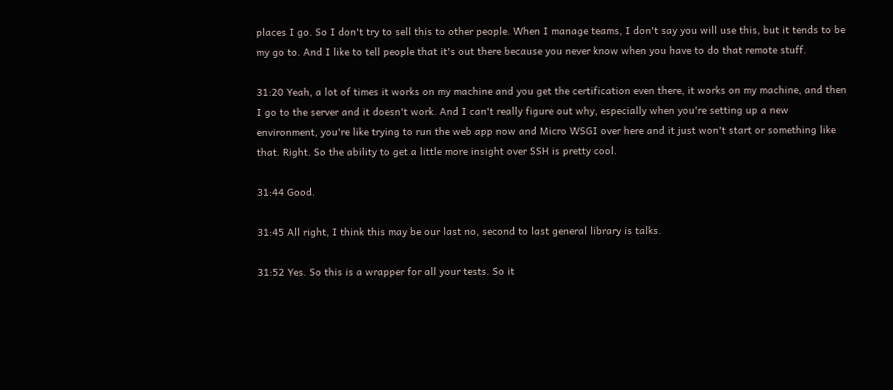places I go. So I don't try to sell this to other people. When I manage teams, I don't say you will use this, but it tends to be my go to. And I like to tell people that it's out there because you never know when you have to do that remote stuff.

31:20 Yeah, a lot of times it works on my machine and you get the certification even there, it works on my machine, and then I go to the server and it doesn't work. And I can't really figure out why, especially when you're setting up a new environment, you're like trying to run the web app now and Micro WSGI over here and it just won't start or something like that. Right. So the ability to get a little more insight over SSH is pretty cool.

31:44 Good.

31:45 All right, I think this may be our last no, second to last general library is talks.

31:52 Yes. So this is a wrapper for all your tests. So it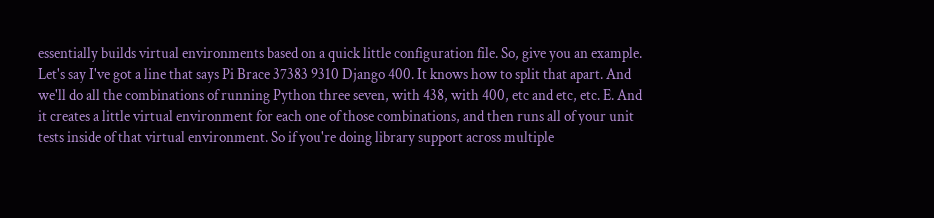essentially builds virtual environments based on a quick little configuration file. So, give you an example. Let's say I've got a line that says Pi Brace 37383 9310 Django 400. It knows how to split that apart. And we'll do all the combinations of running Python three seven, with 438, with 400, etc and etc, etc. E. And it creates a little virtual environment for each one of those combinations, and then runs all of your unit tests inside of that virtual environment. So if you're doing library support across multiple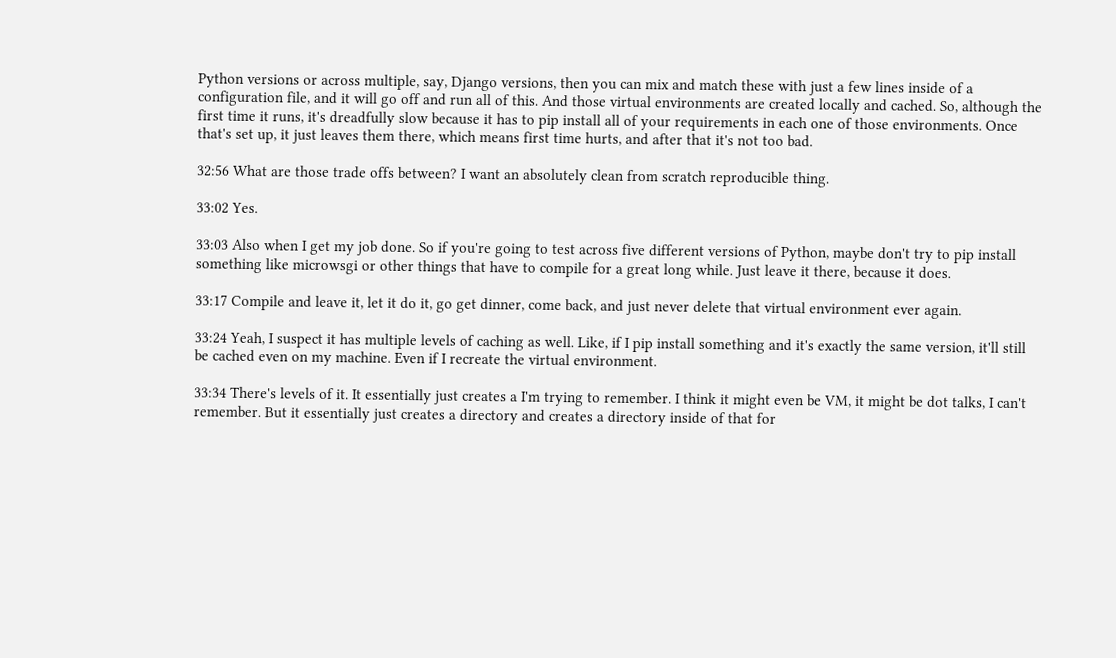Python versions or across multiple, say, Django versions, then you can mix and match these with just a few lines inside of a configuration file, and it will go off and run all of this. And those virtual environments are created locally and cached. So, although the first time it runs, it's dreadfully slow because it has to pip install all of your requirements in each one of those environments. Once that's set up, it just leaves them there, which means first time hurts, and after that it's not too bad.

32:56 What are those trade offs between? I want an absolutely clean from scratch reproducible thing.

33:02 Yes.

33:03 Also when I get my job done. So if you're going to test across five different versions of Python, maybe don't try to pip install something like microwsgi or other things that have to compile for a great long while. Just leave it there, because it does.

33:17 Compile and leave it, let it do it, go get dinner, come back, and just never delete that virtual environment ever again.

33:24 Yeah, I suspect it has multiple levels of caching as well. Like, if I pip install something and it's exactly the same version, it'll still be cached even on my machine. Even if I recreate the virtual environment.

33:34 There's levels of it. It essentially just creates a I'm trying to remember. I think it might even be VM, it might be dot talks, I can't remember. But it essentially just creates a directory and creates a directory inside of that for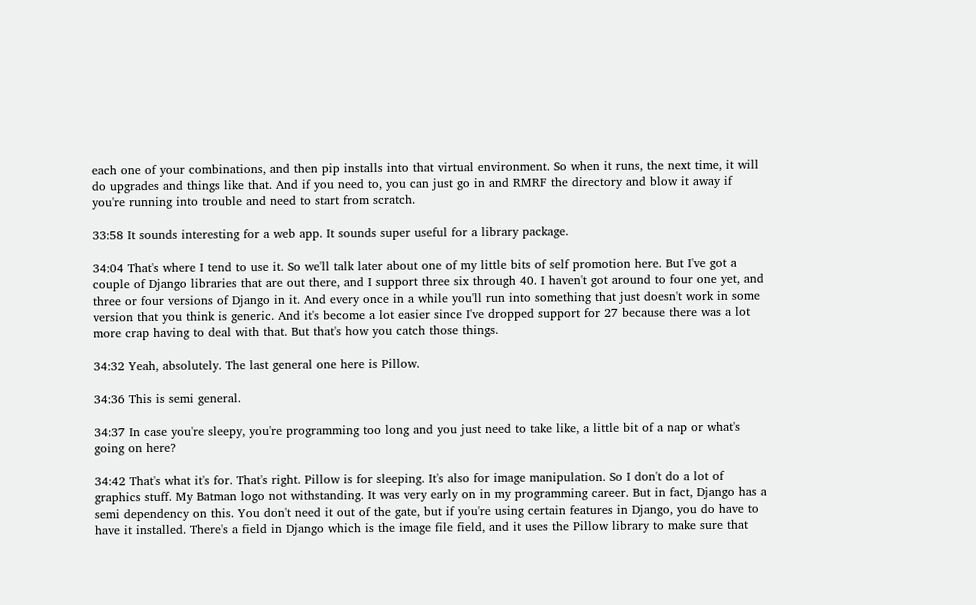each one of your combinations, and then pip installs into that virtual environment. So when it runs, the next time, it will do upgrades and things like that. And if you need to, you can just go in and RMRF the directory and blow it away if you're running into trouble and need to start from scratch.

33:58 It sounds interesting for a web app. It sounds super useful for a library package.

34:04 That's where I tend to use it. So we'll talk later about one of my little bits of self promotion here. But I've got a couple of Django libraries that are out there, and I support three six through 40. I haven't got around to four one yet, and three or four versions of Django in it. And every once in a while you'll run into something that just doesn't work in some version that you think is generic. And it's become a lot easier since I've dropped support for 27 because there was a lot more crap having to deal with that. But that's how you catch those things.

34:32 Yeah, absolutely. The last general one here is Pillow.

34:36 This is semi general.

34:37 In case you're sleepy, you're programming too long and you just need to take like, a little bit of a nap or what's going on here?

34:42 That's what it's for. That's right. Pillow is for sleeping. It's also for image manipulation. So I don't do a lot of graphics stuff. My Batman logo not withstanding. It was very early on in my programming career. But in fact, Django has a semi dependency on this. You don't need it out of the gate, but if you're using certain features in Django, you do have to have it installed. There's a field in Django which is the image file field, and it uses the Pillow library to make sure that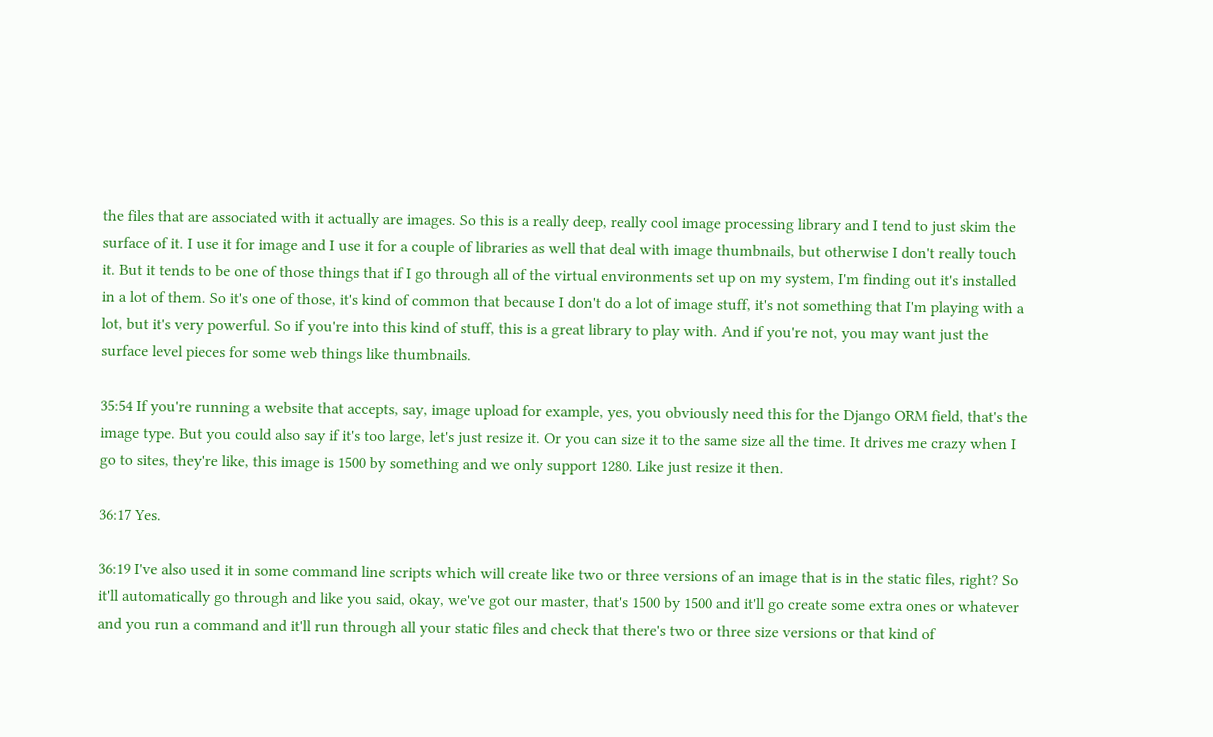the files that are associated with it actually are images. So this is a really deep, really cool image processing library and I tend to just skim the surface of it. I use it for image and I use it for a couple of libraries as well that deal with image thumbnails, but otherwise I don't really touch it. But it tends to be one of those things that if I go through all of the virtual environments set up on my system, I'm finding out it's installed in a lot of them. So it's one of those, it's kind of common that because I don't do a lot of image stuff, it's not something that I'm playing with a lot, but it's very powerful. So if you're into this kind of stuff, this is a great library to play with. And if you're not, you may want just the surface level pieces for some web things like thumbnails.

35:54 If you're running a website that accepts, say, image upload for example, yes, you obviously need this for the Django ORM field, that's the image type. But you could also say if it's too large, let's just resize it. Or you can size it to the same size all the time. It drives me crazy when I go to sites, they're like, this image is 1500 by something and we only support 1280. Like just resize it then.

36:17 Yes.

36:19 I've also used it in some command line scripts which will create like two or three versions of an image that is in the static files, right? So it'll automatically go through and like you said, okay, we've got our master, that's 1500 by 1500 and it'll go create some extra ones or whatever and you run a command and it'll run through all your static files and check that there's two or three size versions or that kind of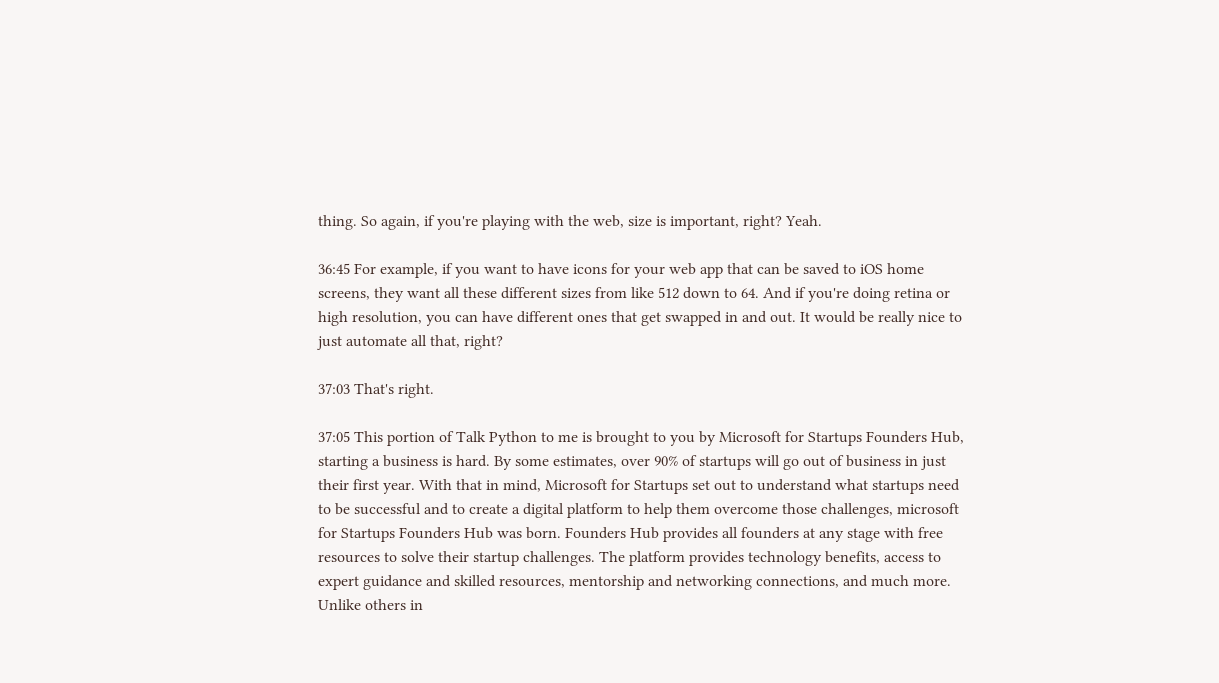thing. So again, if you're playing with the web, size is important, right? Yeah.

36:45 For example, if you want to have icons for your web app that can be saved to iOS home screens, they want all these different sizes from like 512 down to 64. And if you're doing retina or high resolution, you can have different ones that get swapped in and out. It would be really nice to just automate all that, right?

37:03 That's right.

37:05 This portion of Talk Python to me is brought to you by Microsoft for Startups Founders Hub, starting a business is hard. By some estimates, over 90% of startups will go out of business in just their first year. With that in mind, Microsoft for Startups set out to understand what startups need to be successful and to create a digital platform to help them overcome those challenges, microsoft for Startups Founders Hub was born. Founders Hub provides all founders at any stage with free resources to solve their startup challenges. The platform provides technology benefits, access to expert guidance and skilled resources, mentorship and networking connections, and much more. Unlike others in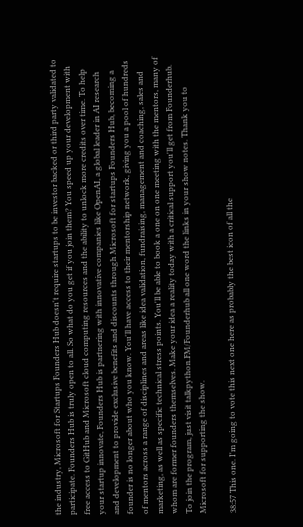the industry, Microsoft for Startups Founders Hub doesn't require startups to be investor backed or third party validated to participate. Founders Hub is truly open to all. So what do you get if you join them? You speed up your development with free access to GitHub and Microsoft cloud computing resources and the ability to unlock more credits over time. To help your startup innovate, Founders Hub is partnering with innovative companies like OpenAI, a global leader in AI research and development to provide exclusive benefits and discounts through Microsoft for startups Founders Hub, becoming a founder is no longer about who you know. You'll have access to their mentorship network, giving you a pool of hundreds of mentors across a range of disciplines and areas like idea validation, fundraising, management and coaching, sales and marketing, as well as specific technical stress points. You'll be able to book a one on one meeting with the mentors, many of whom are former founders themselves. Make your idea a reality today with a critical support you'll get from Founderhub. To join the program, just visit talkpython.FM/Founderhub all one word the links in your show notes. Thank you to Microsoft for supporting the show.

38:57 This one. I'm going to vote this next one here as probably the best icon of all the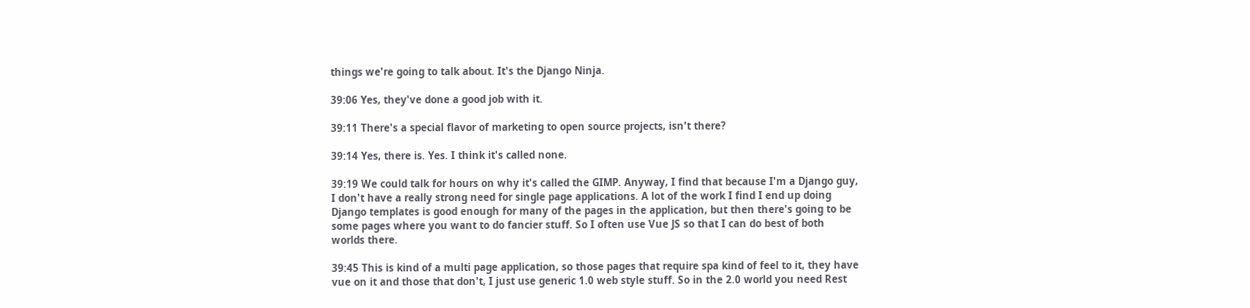things we're going to talk about. It's the Django Ninja.

39:06 Yes, they've done a good job with it.

39:11 There's a special flavor of marketing to open source projects, isn't there?

39:14 Yes, there is. Yes. I think it's called none.

39:19 We could talk for hours on why it's called the GIMP. Anyway, I find that because I'm a Django guy, I don't have a really strong need for single page applications. A lot of the work I find I end up doing Django templates is good enough for many of the pages in the application, but then there's going to be some pages where you want to do fancier stuff. So I often use Vue JS so that I can do best of both worlds there.

39:45 This is kind of a multi page application, so those pages that require spa kind of feel to it, they have vue on it and those that don't, I just use generic 1.0 web style stuff. So in the 2.0 world you need Rest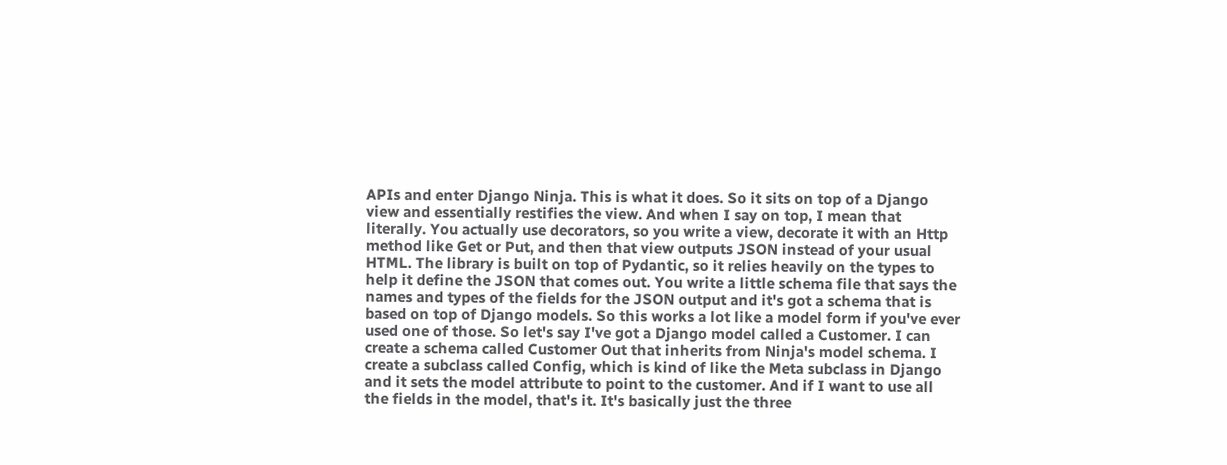APIs and enter Django Ninja. This is what it does. So it sits on top of a Django view and essentially restifies the view. And when I say on top, I mean that literally. You actually use decorators, so you write a view, decorate it with an Http method like Get or Put, and then that view outputs JSON instead of your usual HTML. The library is built on top of Pydantic, so it relies heavily on the types to help it define the JSON that comes out. You write a little schema file that says the names and types of the fields for the JSON output and it's got a schema that is based on top of Django models. So this works a lot like a model form if you've ever used one of those. So let's say I've got a Django model called a Customer. I can create a schema called Customer Out that inherits from Ninja's model schema. I create a subclass called Config, which is kind of like the Meta subclass in Django and it sets the model attribute to point to the customer. And if I want to use all the fields in the model, that's it. It's basically just the three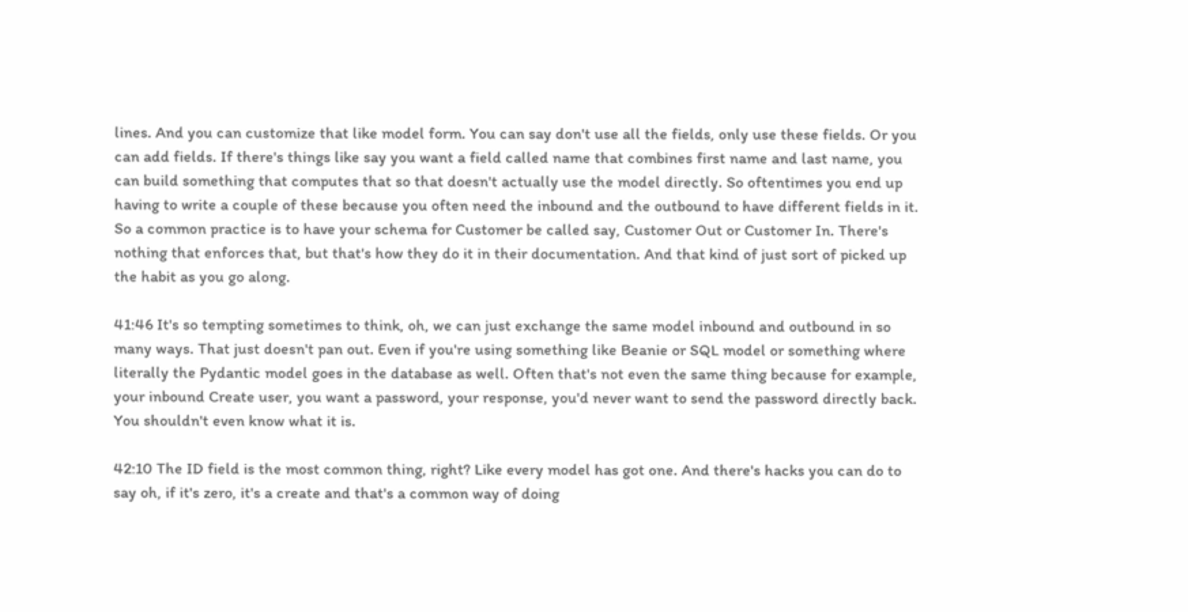lines. And you can customize that like model form. You can say don't use all the fields, only use these fields. Or you can add fields. If there's things like say you want a field called name that combines first name and last name, you can build something that computes that so that doesn't actually use the model directly. So oftentimes you end up having to write a couple of these because you often need the inbound and the outbound to have different fields in it. So a common practice is to have your schema for Customer be called say, Customer Out or Customer In. There's nothing that enforces that, but that's how they do it in their documentation. And that kind of just sort of picked up the habit as you go along.

41:46 It's so tempting sometimes to think, oh, we can just exchange the same model inbound and outbound in so many ways. That just doesn't pan out. Even if you're using something like Beanie or SQL model or something where literally the Pydantic model goes in the database as well. Often that's not even the same thing because for example, your inbound Create user, you want a password, your response, you'd never want to send the password directly back. You shouldn't even know what it is.

42:10 The ID field is the most common thing, right? Like every model has got one. And there's hacks you can do to say oh, if it's zero, it's a create and that's a common way of doing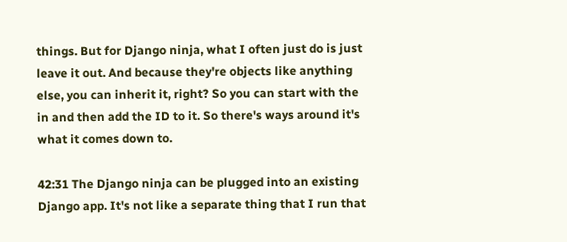things. But for Django ninja, what I often just do is just leave it out. And because they're objects like anything else, you can inherit it, right? So you can start with the in and then add the ID to it. So there's ways around it's what it comes down to.

42:31 The Django ninja can be plugged into an existing Django app. It's not like a separate thing that I run that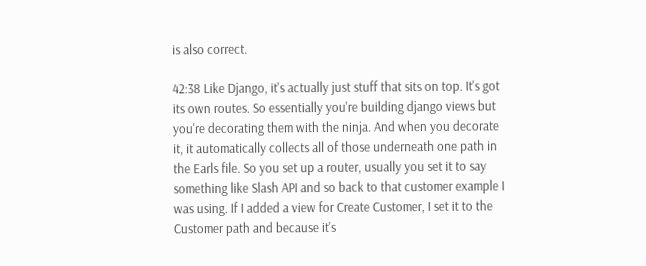is also correct.

42:38 Like Django, it's actually just stuff that sits on top. It's got its own routes. So essentially you're building django views but you're decorating them with the ninja. And when you decorate it, it automatically collects all of those underneath one path in the Earls file. So you set up a router, usually you set it to say something like Slash API and so back to that customer example I was using. If I added a view for Create Customer, I set it to the Customer path and because it's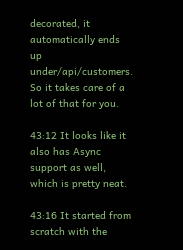decorated, it automatically ends up under/api/customers. So it takes care of a lot of that for you.

43:12 It looks like it also has Async support as well, which is pretty neat.

43:16 It started from scratch with the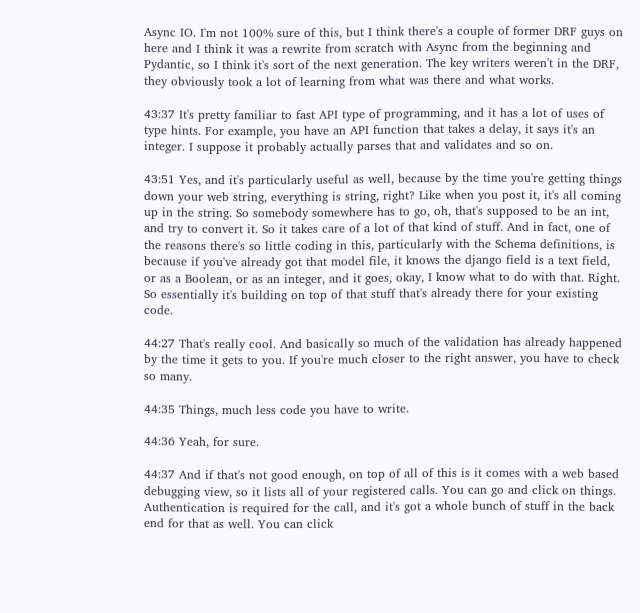Async IO. I'm not 100% sure of this, but I think there's a couple of former DRF guys on here and I think it was a rewrite from scratch with Async from the beginning and Pydantic, so I think it's sort of the next generation. The key writers weren't in the DRF, they obviously took a lot of learning from what was there and what works.

43:37 It's pretty familiar to fast API type of programming, and it has a lot of uses of type hints. For example, you have an API function that takes a delay, it says it's an integer. I suppose it probably actually parses that and validates and so on.

43:51 Yes, and it's particularly useful as well, because by the time you're getting things down your web string, everything is string, right? Like when you post it, it's all coming up in the string. So somebody somewhere has to go, oh, that's supposed to be an int, and try to convert it. So it takes care of a lot of that kind of stuff. And in fact, one of the reasons there's so little coding in this, particularly with the Schema definitions, is because if you've already got that model file, it knows the django field is a text field, or as a Boolean, or as an integer, and it goes, okay, I know what to do with that. Right. So essentially it's building on top of that stuff that's already there for your existing code.

44:27 That's really cool. And basically so much of the validation has already happened by the time it gets to you. If you're much closer to the right answer, you have to check so many.

44:35 Things, much less code you have to write.

44:36 Yeah, for sure.

44:37 And if that's not good enough, on top of all of this is it comes with a web based debugging view, so it lists all of your registered calls. You can go and click on things. Authentication is required for the call, and it's got a whole bunch of stuff in the back end for that as well. You can click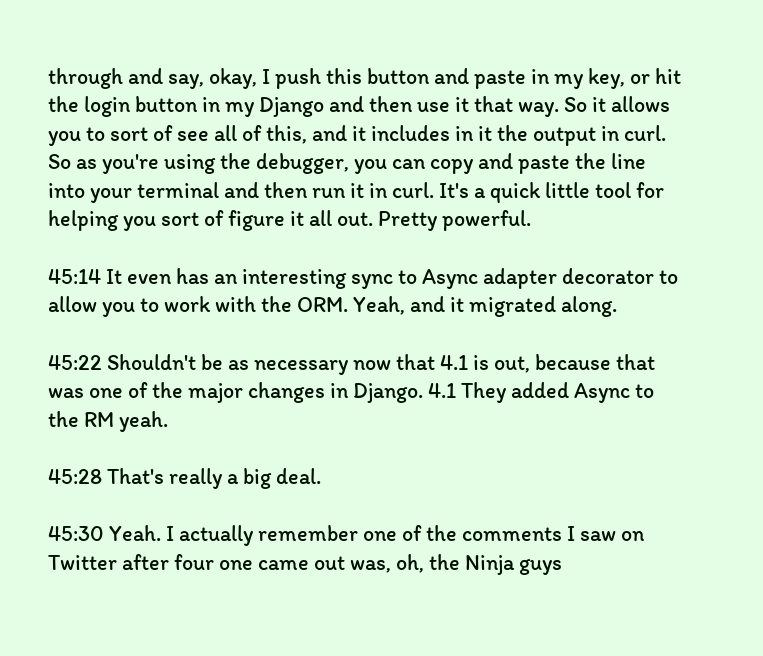through and say, okay, I push this button and paste in my key, or hit the login button in my Django and then use it that way. So it allows you to sort of see all of this, and it includes in it the output in curl. So as you're using the debugger, you can copy and paste the line into your terminal and then run it in curl. It's a quick little tool for helping you sort of figure it all out. Pretty powerful.

45:14 It even has an interesting sync to Async adapter decorator to allow you to work with the ORM. Yeah, and it migrated along.

45:22 Shouldn't be as necessary now that 4.1 is out, because that was one of the major changes in Django. 4.1 They added Async to the RM yeah.

45:28 That's really a big deal.

45:30 Yeah. I actually remember one of the comments I saw on Twitter after four one came out was, oh, the Ninja guys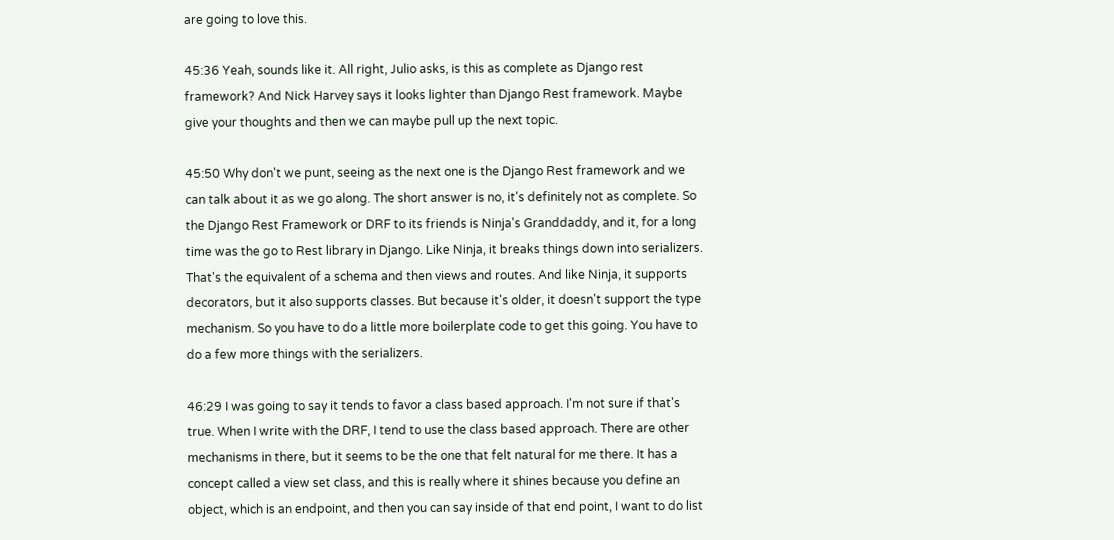are going to love this.

45:36 Yeah, sounds like it. All right, Julio asks, is this as complete as Django rest framework? And Nick Harvey says it looks lighter than Django Rest framework. Maybe give your thoughts and then we can maybe pull up the next topic.

45:50 Why don't we punt, seeing as the next one is the Django Rest framework and we can talk about it as we go along. The short answer is no, it's definitely not as complete. So the Django Rest Framework or DRF to its friends is Ninja's Granddaddy, and it, for a long time was the go to Rest library in Django. Like Ninja, it breaks things down into serializers. That's the equivalent of a schema and then views and routes. And like Ninja, it supports decorators, but it also supports classes. But because it's older, it doesn't support the type mechanism. So you have to do a little more boilerplate code to get this going. You have to do a few more things with the serializers.

46:29 I was going to say it tends to favor a class based approach. I'm not sure if that's true. When I write with the DRF, I tend to use the class based approach. There are other mechanisms in there, but it seems to be the one that felt natural for me there. It has a concept called a view set class, and this is really where it shines because you define an object, which is an endpoint, and then you can say inside of that end point, I want to do list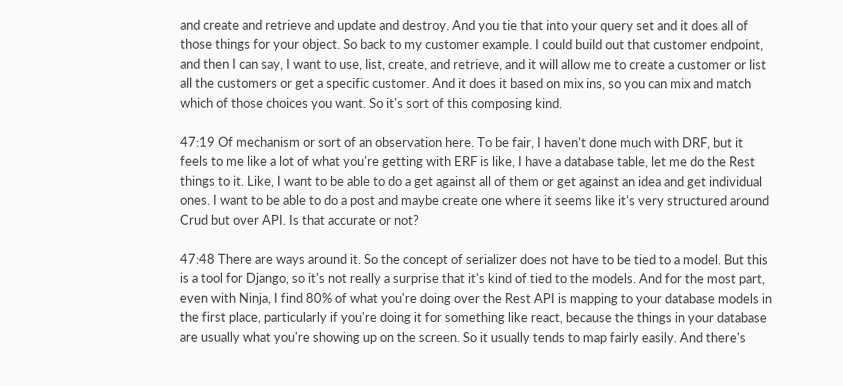and create and retrieve and update and destroy. And you tie that into your query set and it does all of those things for your object. So back to my customer example. I could build out that customer endpoint, and then I can say, I want to use, list, create, and retrieve, and it will allow me to create a customer or list all the customers or get a specific customer. And it does it based on mix ins, so you can mix and match which of those choices you want. So it's sort of this composing kind.

47:19 Of mechanism or sort of an observation here. To be fair, I haven't done much with DRF, but it feels to me like a lot of what you're getting with ERF is like, I have a database table, let me do the Rest things to it. Like, I want to be able to do a get against all of them or get against an idea and get individual ones. I want to be able to do a post and maybe create one where it seems like it's very structured around Crud but over API. Is that accurate or not?

47:48 There are ways around it. So the concept of serializer does not have to be tied to a model. But this is a tool for Django, so it's not really a surprise that it's kind of tied to the models. And for the most part, even with Ninja, I find 80% of what you're doing over the Rest API is mapping to your database models in the first place, particularly if you're doing it for something like react, because the things in your database are usually what you're showing up on the screen. So it usually tends to map fairly easily. And there's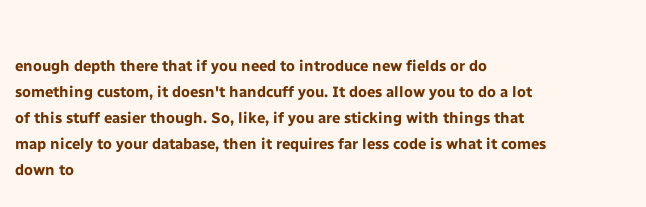enough depth there that if you need to introduce new fields or do something custom, it doesn't handcuff you. It does allow you to do a lot of this stuff easier though. So, like, if you are sticking with things that map nicely to your database, then it requires far less code is what it comes down to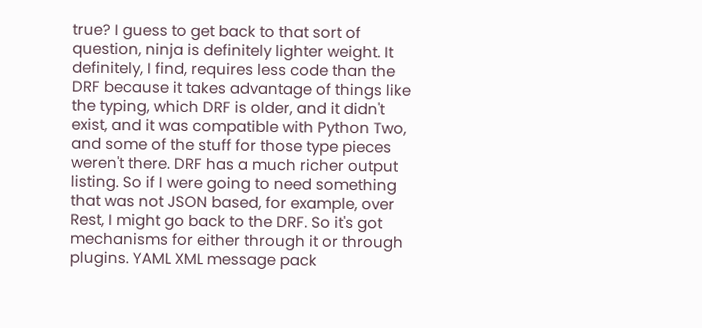true? I guess to get back to that sort of question, ninja is definitely lighter weight. It definitely, I find, requires less code than the DRF because it takes advantage of things like the typing, which DRF is older, and it didn't exist, and it was compatible with Python Two, and some of the stuff for those type pieces weren't there. DRF has a much richer output listing. So if I were going to need something that was not JSON based, for example, over Rest, I might go back to the DRF. So it's got mechanisms for either through it or through plugins. YAML XML message pack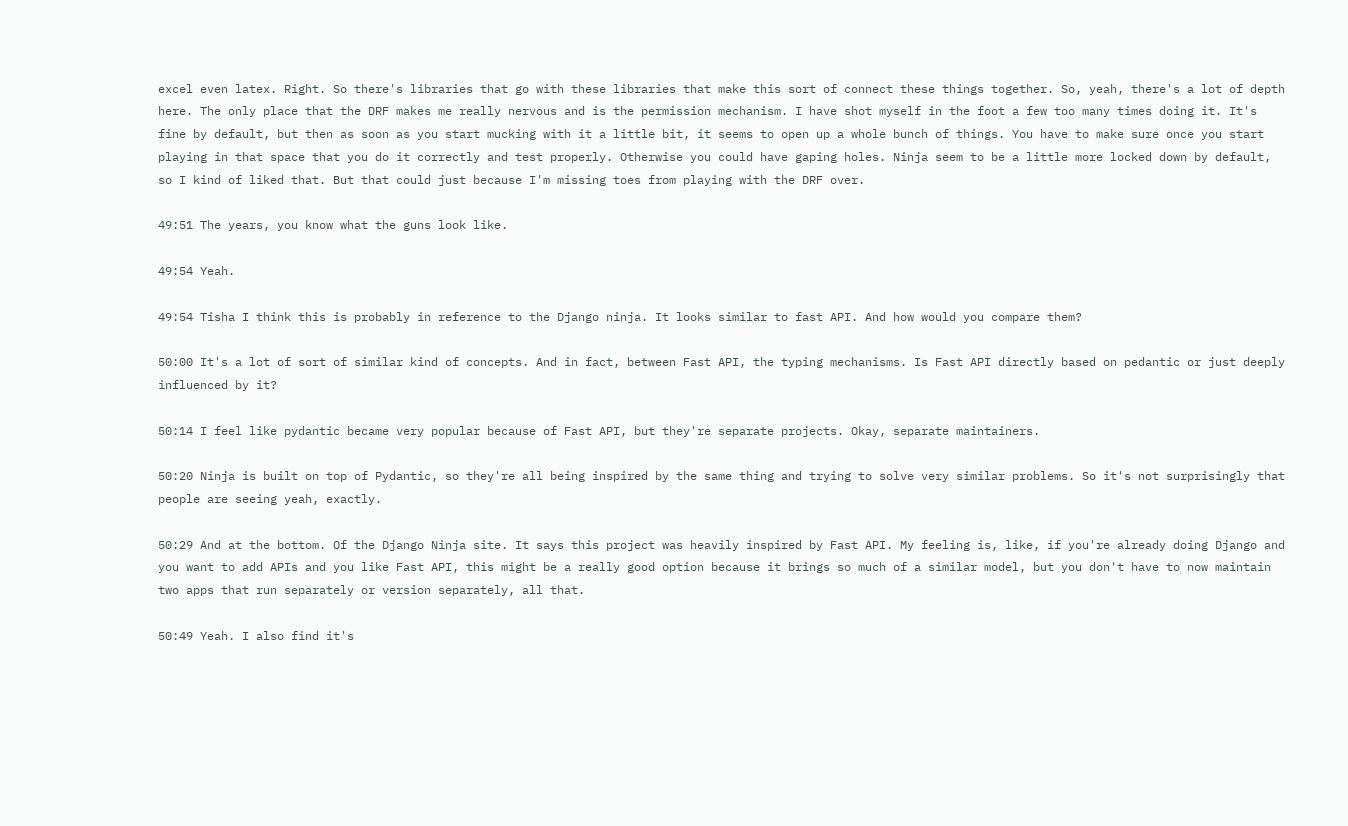excel even latex. Right. So there's libraries that go with these libraries that make this sort of connect these things together. So, yeah, there's a lot of depth here. The only place that the DRF makes me really nervous and is the permission mechanism. I have shot myself in the foot a few too many times doing it. It's fine by default, but then as soon as you start mucking with it a little bit, it seems to open up a whole bunch of things. You have to make sure once you start playing in that space that you do it correctly and test properly. Otherwise you could have gaping holes. Ninja seem to be a little more locked down by default, so I kind of liked that. But that could just because I'm missing toes from playing with the DRF over.

49:51 The years, you know what the guns look like.

49:54 Yeah.

49:54 Tisha I think this is probably in reference to the Django ninja. It looks similar to fast API. And how would you compare them?

50:00 It's a lot of sort of similar kind of concepts. And in fact, between Fast API, the typing mechanisms. Is Fast API directly based on pedantic or just deeply influenced by it?

50:14 I feel like pydantic became very popular because of Fast API, but they're separate projects. Okay, separate maintainers.

50:20 Ninja is built on top of Pydantic, so they're all being inspired by the same thing and trying to solve very similar problems. So it's not surprisingly that people are seeing yeah, exactly.

50:29 And at the bottom. Of the Django Ninja site. It says this project was heavily inspired by Fast API. My feeling is, like, if you're already doing Django and you want to add APIs and you like Fast API, this might be a really good option because it brings so much of a similar model, but you don't have to now maintain two apps that run separately or version separately, all that.

50:49 Yeah. I also find it's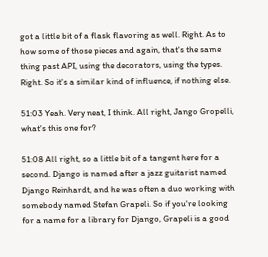got a little bit of a flask flavoring as well. Right. As to how some of those pieces and again, that's the same thing past API, using the decorators, using the types. Right. So it's a similar kind of influence, if nothing else.

51:03 Yeah. Very neat, I think. All right, Jango Gropelli, what's this one for?

51:08 All right, so a little bit of a tangent here for a second. Django is named after a jazz guitarist named Django Reinhardt, and he was often a duo working with somebody named Stefan Grapeli. So if you're looking for a name for a library for Django, Grapeli is a good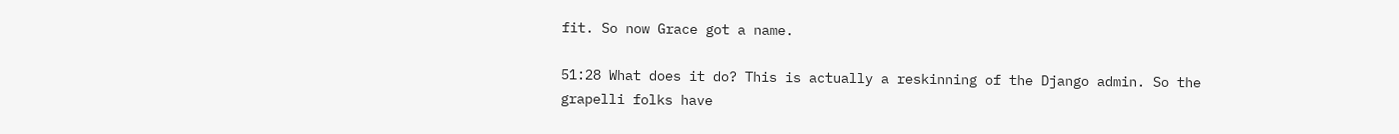fit. So now Grace got a name.

51:28 What does it do? This is actually a reskinning of the Django admin. So the grapelli folks have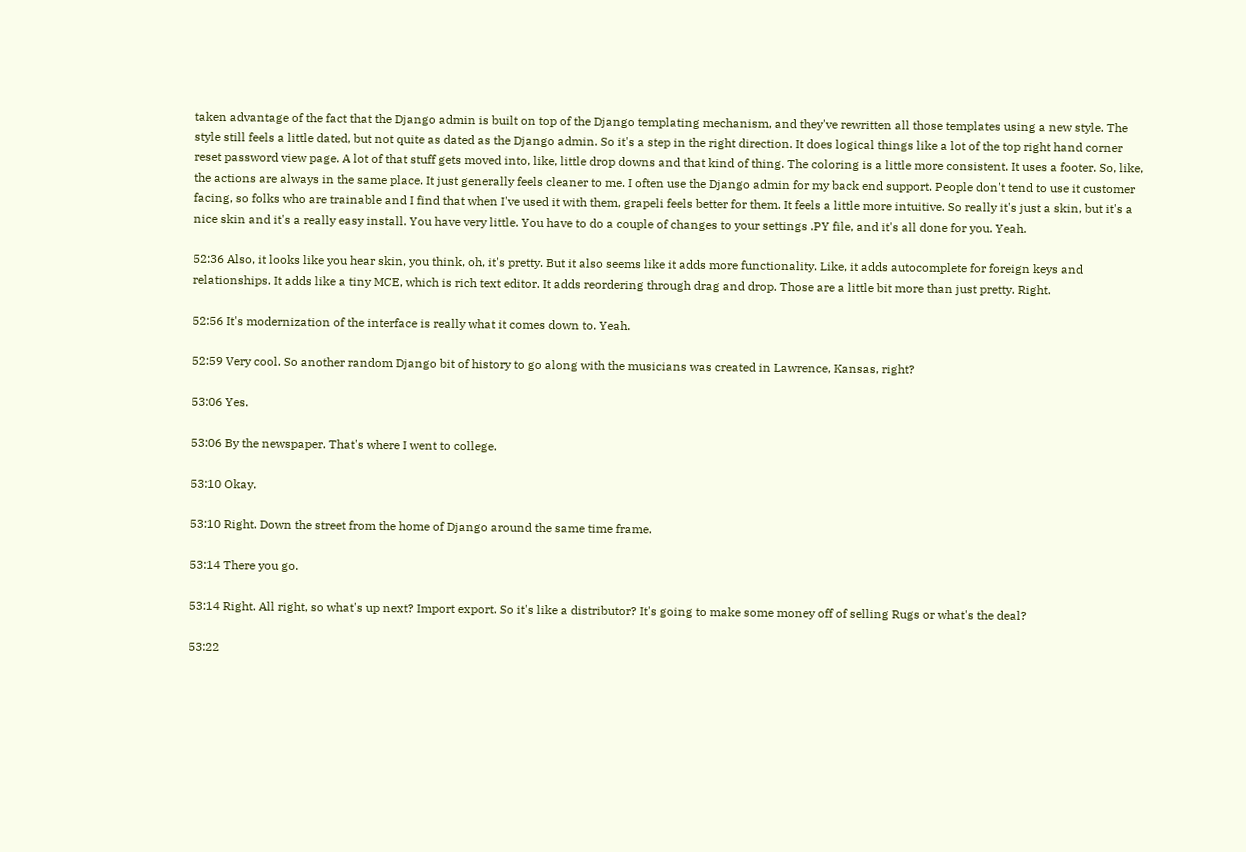taken advantage of the fact that the Django admin is built on top of the Django templating mechanism, and they've rewritten all those templates using a new style. The style still feels a little dated, but not quite as dated as the Django admin. So it's a step in the right direction. It does logical things like a lot of the top right hand corner reset password view page. A lot of that stuff gets moved into, like, little drop downs and that kind of thing. The coloring is a little more consistent. It uses a footer. So, like, the actions are always in the same place. It just generally feels cleaner to me. I often use the Django admin for my back end support. People don't tend to use it customer facing, so folks who are trainable and I find that when I've used it with them, grapeli feels better for them. It feels a little more intuitive. So really it's just a skin, but it's a nice skin and it's a really easy install. You have very little. You have to do a couple of changes to your settings .PY file, and it's all done for you. Yeah.

52:36 Also, it looks like you hear skin, you think, oh, it's pretty. But it also seems like it adds more functionality. Like, it adds autocomplete for foreign keys and relationships. It adds like a tiny MCE, which is rich text editor. It adds reordering through drag and drop. Those are a little bit more than just pretty. Right.

52:56 It's modernization of the interface is really what it comes down to. Yeah.

52:59 Very cool. So another random Django bit of history to go along with the musicians was created in Lawrence, Kansas, right?

53:06 Yes.

53:06 By the newspaper. That's where I went to college.

53:10 Okay.

53:10 Right. Down the street from the home of Django around the same time frame.

53:14 There you go.

53:14 Right. All right, so what's up next? Import export. So it's like a distributor? It's going to make some money off of selling Rugs or what's the deal?

53:22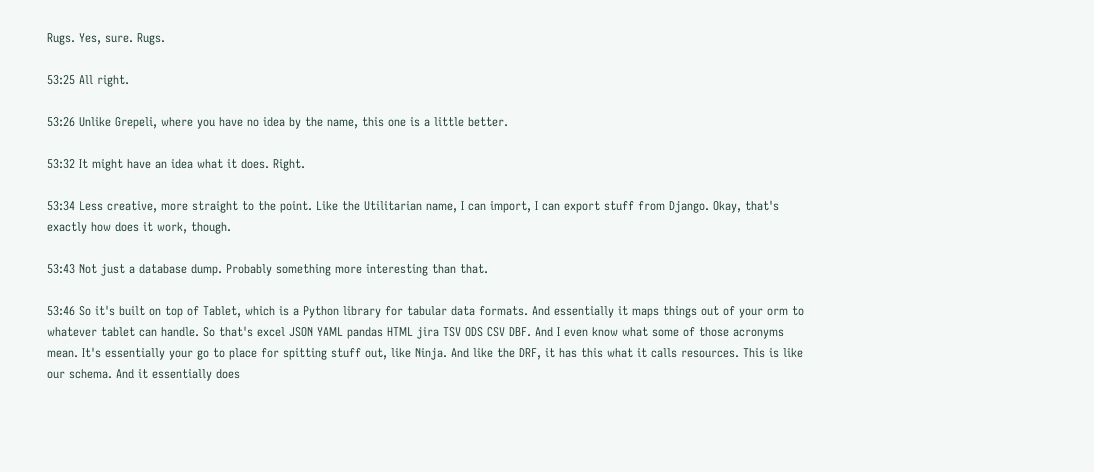Rugs. Yes, sure. Rugs.

53:25 All right.

53:26 Unlike Grepeli, where you have no idea by the name, this one is a little better.

53:32 It might have an idea what it does. Right.

53:34 Less creative, more straight to the point. Like the Utilitarian name, I can import, I can export stuff from Django. Okay, that's exactly how does it work, though.

53:43 Not just a database dump. Probably something more interesting than that.

53:46 So it's built on top of Tablet, which is a Python library for tabular data formats. And essentially it maps things out of your orm to whatever tablet can handle. So that's excel JSON YAML pandas HTML jira TSV ODS CSV DBF. And I even know what some of those acronyms mean. It's essentially your go to place for spitting stuff out, like Ninja. And like the DRF, it has this what it calls resources. This is like our schema. And it essentially does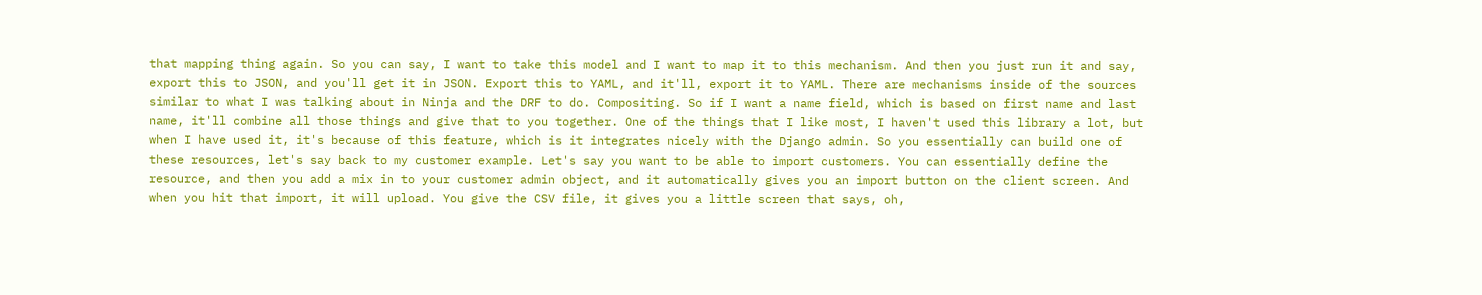that mapping thing again. So you can say, I want to take this model and I want to map it to this mechanism. And then you just run it and say, export this to JSON, and you'll get it in JSON. Export this to YAML, and it'll, export it to YAML. There are mechanisms inside of the sources similar to what I was talking about in Ninja and the DRF to do. Compositing. So if I want a name field, which is based on first name and last name, it'll combine all those things and give that to you together. One of the things that I like most, I haven't used this library a lot, but when I have used it, it's because of this feature, which is it integrates nicely with the Django admin. So you essentially can build one of these resources, let's say back to my customer example. Let's say you want to be able to import customers. You can essentially define the resource, and then you add a mix in to your customer admin object, and it automatically gives you an import button on the client screen. And when you hit that import, it will upload. You give the CSV file, it gives you a little screen that says, oh,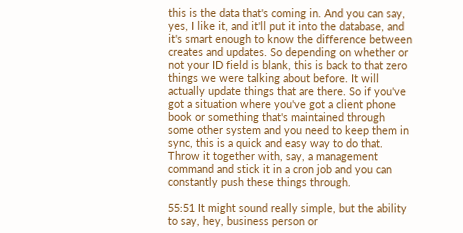this is the data that's coming in. And you can say, yes, I like it, and it'll put it into the database, and it's smart enough to know the difference between creates and updates. So depending on whether or not your ID field is blank, this is back to that zero things we were talking about before. It will actually update things that are there. So if you've got a situation where you've got a client phone book or something that's maintained through some other system and you need to keep them in sync, this is a quick and easy way to do that. Throw it together with, say, a management command and stick it in a cron job and you can constantly push these things through.

55:51 It might sound really simple, but the ability to say, hey, business person or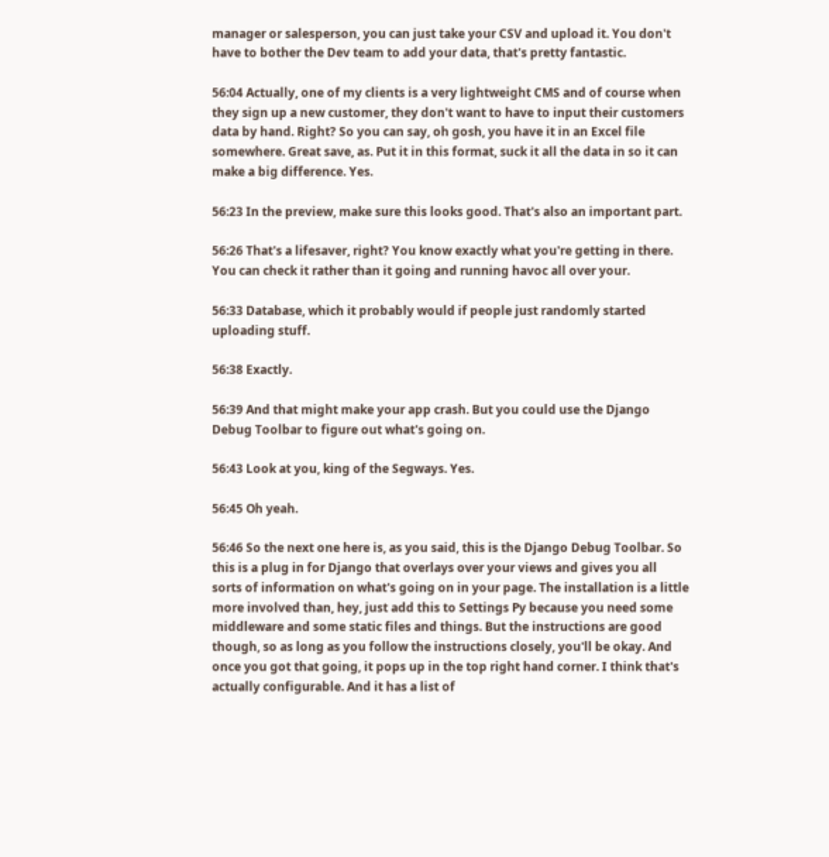manager or salesperson, you can just take your CSV and upload it. You don't have to bother the Dev team to add your data, that's pretty fantastic.

56:04 Actually, one of my clients is a very lightweight CMS and of course when they sign up a new customer, they don't want to have to input their customers data by hand. Right? So you can say, oh gosh, you have it in an Excel file somewhere. Great save, as. Put it in this format, suck it all the data in so it can make a big difference. Yes.

56:23 In the preview, make sure this looks good. That's also an important part.

56:26 That's a lifesaver, right? You know exactly what you're getting in there. You can check it rather than it going and running havoc all over your.

56:33 Database, which it probably would if people just randomly started uploading stuff.

56:38 Exactly.

56:39 And that might make your app crash. But you could use the Django Debug Toolbar to figure out what's going on.

56:43 Look at you, king of the Segways. Yes.

56:45 Oh yeah.

56:46 So the next one here is, as you said, this is the Django Debug Toolbar. So this is a plug in for Django that overlays over your views and gives you all sorts of information on what's going on in your page. The installation is a little more involved than, hey, just add this to Settings Py because you need some middleware and some static files and things. But the instructions are good though, so as long as you follow the instructions closely, you'll be okay. And once you got that going, it pops up in the top right hand corner. I think that's actually configurable. And it has a list of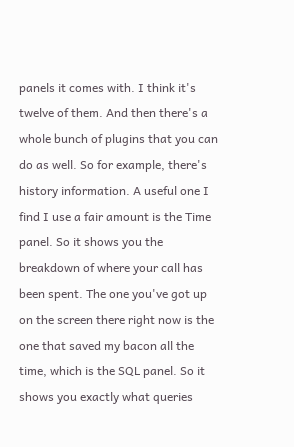panels it comes with. I think it's twelve of them. And then there's a whole bunch of plugins that you can do as well. So for example, there's history information. A useful one I find I use a fair amount is the Time panel. So it shows you the breakdown of where your call has been spent. The one you've got up on the screen there right now is the one that saved my bacon all the time, which is the SQL panel. So it shows you exactly what queries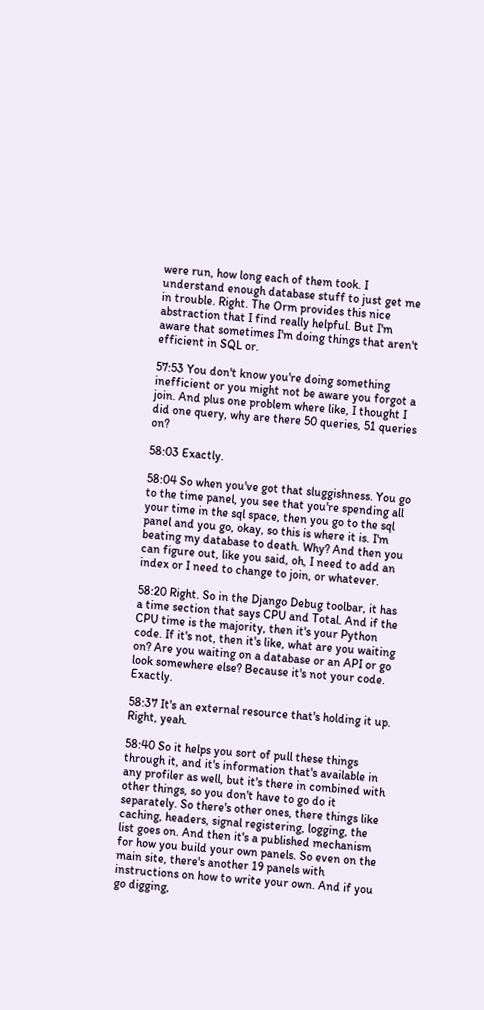were run, how long each of them took. I understand enough database stuff to just get me in trouble. Right. The Orm provides this nice abstraction that I find really helpful. But I'm aware that sometimes I'm doing things that aren't efficient in SQL or.

57:53 You don't know you're doing something inefficient or you might not be aware you forgot a join. And plus one problem where like, I thought I did one query, why are there 50 queries, 51 queries on?

58:03 Exactly.

58:04 So when you've got that sluggishness. You go to the time panel, you see that you're spending all your time in the sql space, then you go to the sql panel and you go, okay, so this is where it is. I'm beating my database to death. Why? And then you can figure out, like you said, oh, I need to add an index or I need to change to join, or whatever.

58:20 Right. So in the Django Debug toolbar, it has a time section that says CPU and Total. And if the CPU time is the majority, then it's your Python code. If it's not, then it's like, what are you waiting on? Are you waiting on a database or an API or go look somewhere else? Because it's not your code. Exactly.

58:37 It's an external resource that's holding it up. Right, yeah.

58:40 So it helps you sort of pull these things through it, and it's information that's available in any profiler as well, but it's there in combined with other things, so you don't have to go do it separately. So there's other ones, there things like caching, headers, signal registering, logging, the list goes on. And then it's a published mechanism for how you build your own panels. So even on the main site, there's another 19 panels with instructions on how to write your own. And if you go digging,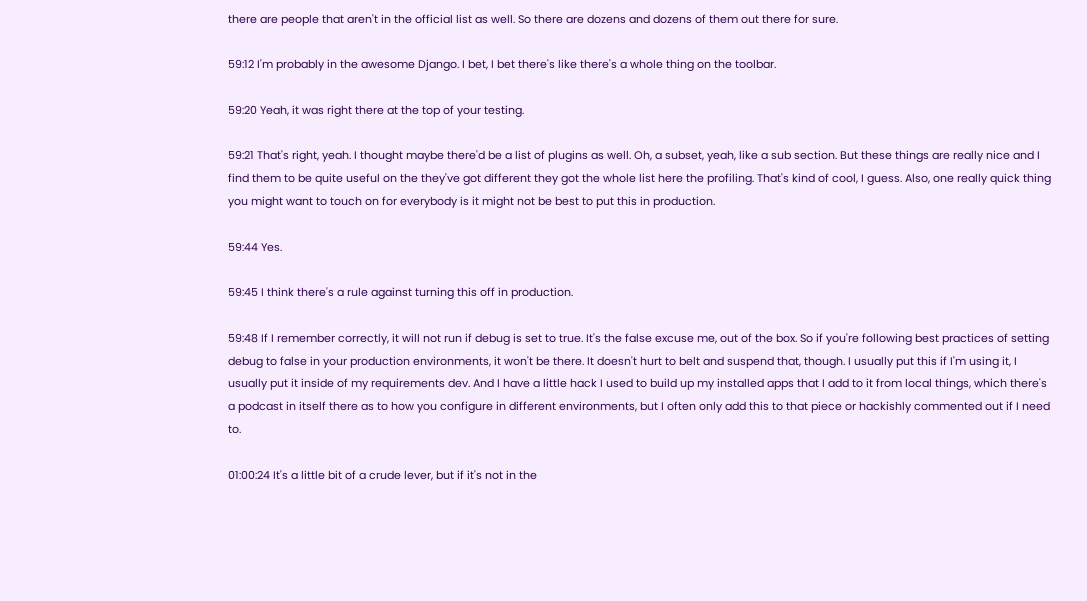there are people that aren't in the official list as well. So there are dozens and dozens of them out there for sure.

59:12 I'm probably in the awesome Django. I bet, I bet there's like there's a whole thing on the toolbar.

59:20 Yeah, it was right there at the top of your testing.

59:21 That's right, yeah. I thought maybe there'd be a list of plugins as well. Oh, a subset, yeah, like a sub section. But these things are really nice and I find them to be quite useful on the they've got different they got the whole list here the profiling. That's kind of cool, I guess. Also, one really quick thing you might want to touch on for everybody is it might not be best to put this in production.

59:44 Yes.

59:45 I think there's a rule against turning this off in production.

59:48 If I remember correctly, it will not run if debug is set to true. It's the false excuse me, out of the box. So if you're following best practices of setting debug to false in your production environments, it won't be there. It doesn't hurt to belt and suspend that, though. I usually put this if I'm using it, I usually put it inside of my requirements dev. And I have a little hack I used to build up my installed apps that I add to it from local things, which there's a podcast in itself there as to how you configure in different environments, but I often only add this to that piece or hackishly commented out if I need to.

01:00:24 It's a little bit of a crude lever, but if it's not in the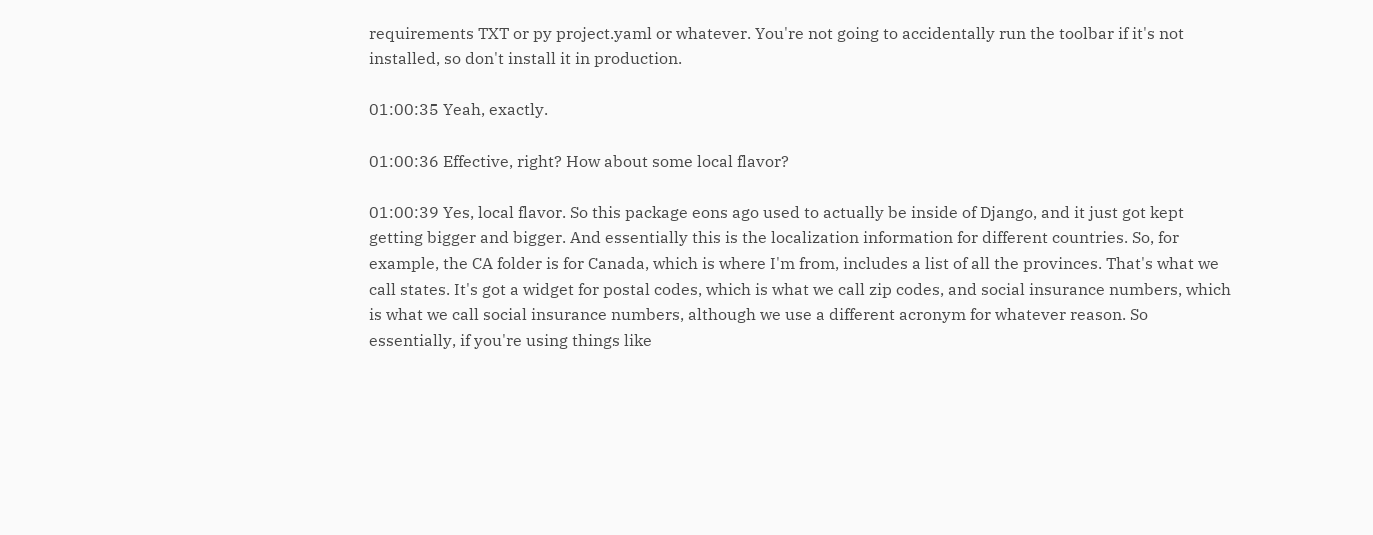requirements TXT or py project.yaml or whatever. You're not going to accidentally run the toolbar if it's not installed, so don't install it in production.

01:00:35 Yeah, exactly.

01:00:36 Effective, right? How about some local flavor?

01:00:39 Yes, local flavor. So this package eons ago used to actually be inside of Django, and it just got kept getting bigger and bigger. And essentially this is the localization information for different countries. So, for example, the CA folder is for Canada, which is where I'm from, includes a list of all the provinces. That's what we call states. It's got a widget for postal codes, which is what we call zip codes, and social insurance numbers, which is what we call social insurance numbers, although we use a different acronym for whatever reason. So essentially, if you're using things like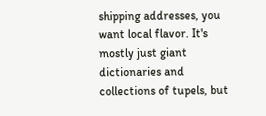shipping addresses, you want local flavor. It's mostly just giant dictionaries and collections of tupels, but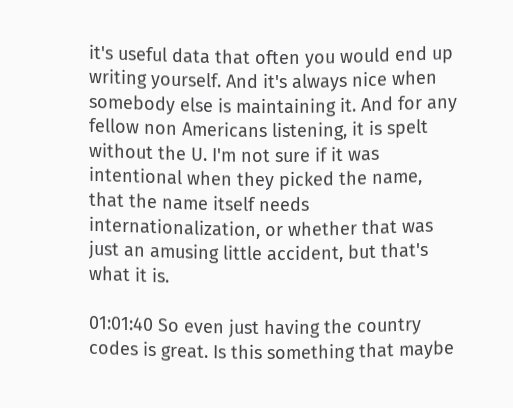it's useful data that often you would end up writing yourself. And it's always nice when somebody else is maintaining it. And for any fellow non Americans listening, it is spelt without the U. I'm not sure if it was intentional when they picked the name, that the name itself needs internationalization, or whether that was just an amusing little accident, but that's what it is.

01:01:40 So even just having the country codes is great. Is this something that maybe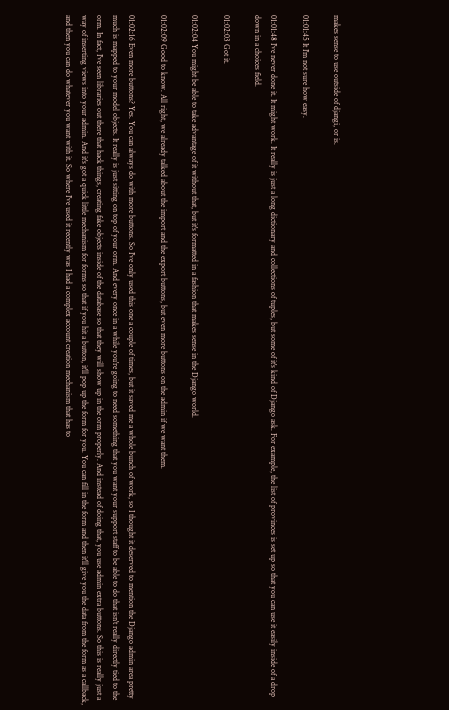makes sense to use outside of djangi, or is.

01:01:45 It I'm not sure how easy.

01:01:48 I've never done it. It might work. It really is just a long dictionary and collections of tuples, but some of it's kind of Django ask. For example, the list of provinces is set up so that you can use it easily inside of a drop down in a choices field.

01:02:03 Got it.

01:02:04 You might be able to take advantage of it without that, but it's formatted in a fashion that makes sense in the Django world.

01:02:09 Good to know. All right, we already talked about the import and the export buttons, but even more buttons on the admin if we want them.

01:02:16 Even more buttons? Yes. You can always do with more buttons. So I've only used this one a couple of times, but it saved me a whole bunch of work, so I thought it deserved to mention the Django admin area pretty much is mapped to your model objects. It really is just sitting on top of your orm. And every once in a while you're going to need something that you want your support staff to be able to do that isn't really directly tied to the orm. In fact, I've seen libraries out there that hack things, creating fake objects inside of the database so that they will show up in the orm properly. And instead of doing that, you use admin extra buttons. So this is really just a way of inserting views into your admin. And it's got a quick little mechanism for forms so that if you hit a button, it'll pop up the form for you. You can fill in the form and then it'll give you the data from the form as a callback, and then you can do whatever you want with it. So where I've used it recently was I had a complex account creation mechanism that has to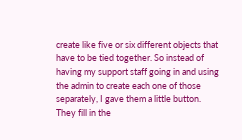create like five or six different objects that have to be tied together. So instead of having my support staff going in and using the admin to create each one of those separately, I gave them a little button. They fill in the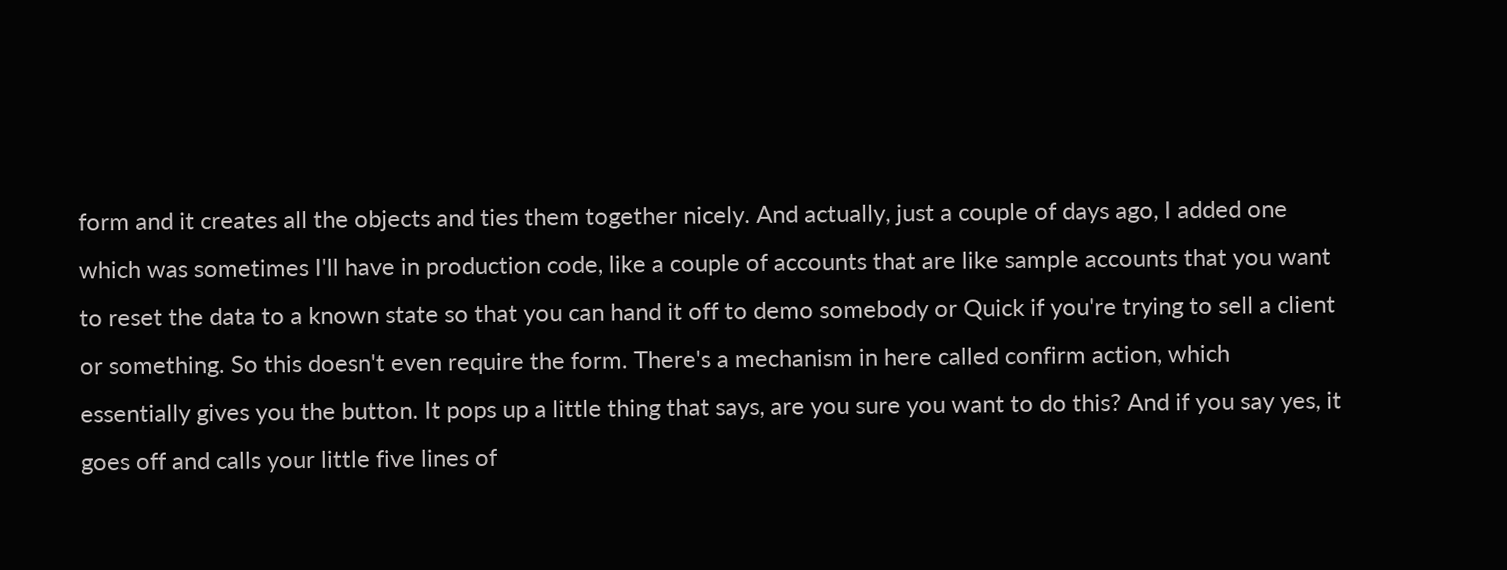form and it creates all the objects and ties them together nicely. And actually, just a couple of days ago, I added one which was sometimes I'll have in production code, like a couple of accounts that are like sample accounts that you want to reset the data to a known state so that you can hand it off to demo somebody or Quick if you're trying to sell a client or something. So this doesn't even require the form. There's a mechanism in here called confirm action, which essentially gives you the button. It pops up a little thing that says, are you sure you want to do this? And if you say yes, it goes off and calls your little five lines of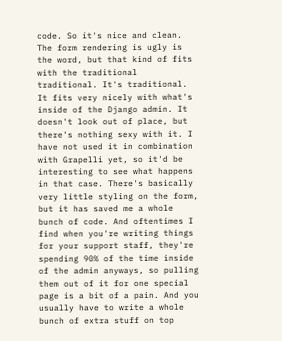code. So it's nice and clean. The form rendering is ugly is the word, but that kind of fits with the traditional traditional. It's traditional. It fits very nicely with what's inside of the Django admin. It doesn't look out of place, but there's nothing sexy with it. I have not used it in combination with Grapelli yet, so it'd be interesting to see what happens in that case. There's basically very little styling on the form, but it has saved me a whole bunch of code. And oftentimes I find when you're writing things for your support staff, they're spending 90% of the time inside of the admin anyways, so pulling them out of it for one special page is a bit of a pain. And you usually have to write a whole bunch of extra stuff on top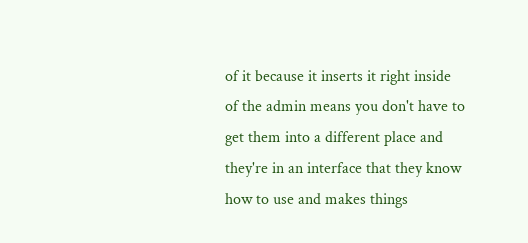of it because it inserts it right inside of the admin means you don't have to get them into a different place and they're in an interface that they know how to use and makes things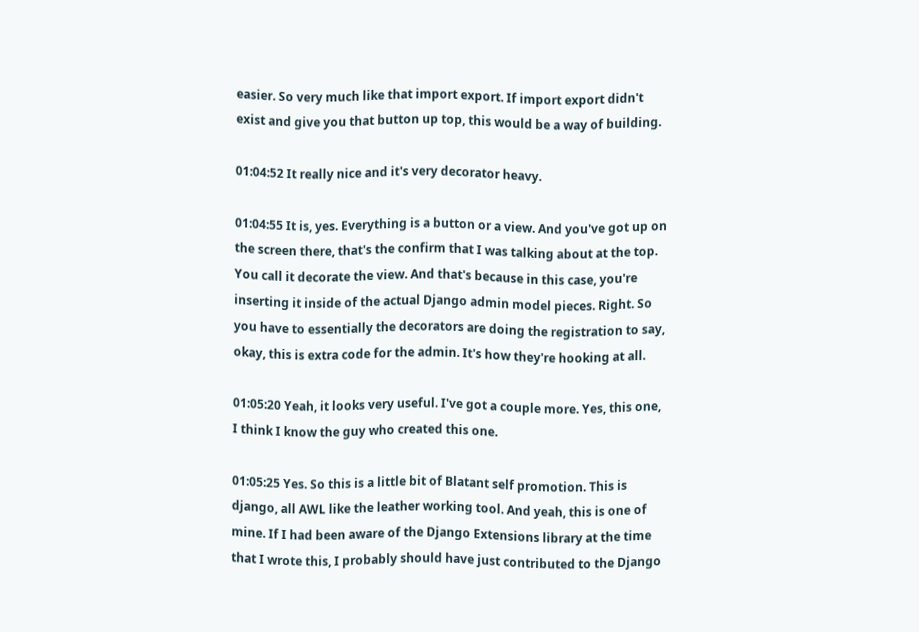easier. So very much like that import export. If import export didn't exist and give you that button up top, this would be a way of building.

01:04:52 It really nice and it's very decorator heavy.

01:04:55 It is, yes. Everything is a button or a view. And you've got up on the screen there, that's the confirm that I was talking about at the top. You call it decorate the view. And that's because in this case, you're inserting it inside of the actual Django admin model pieces. Right. So you have to essentially the decorators are doing the registration to say, okay, this is extra code for the admin. It's how they're hooking at all.

01:05:20 Yeah, it looks very useful. I've got a couple more. Yes, this one, I think I know the guy who created this one.

01:05:25 Yes. So this is a little bit of Blatant self promotion. This is django, all AWL like the leather working tool. And yeah, this is one of mine. If I had been aware of the Django Extensions library at the time that I wrote this, I probably should have just contributed to the Django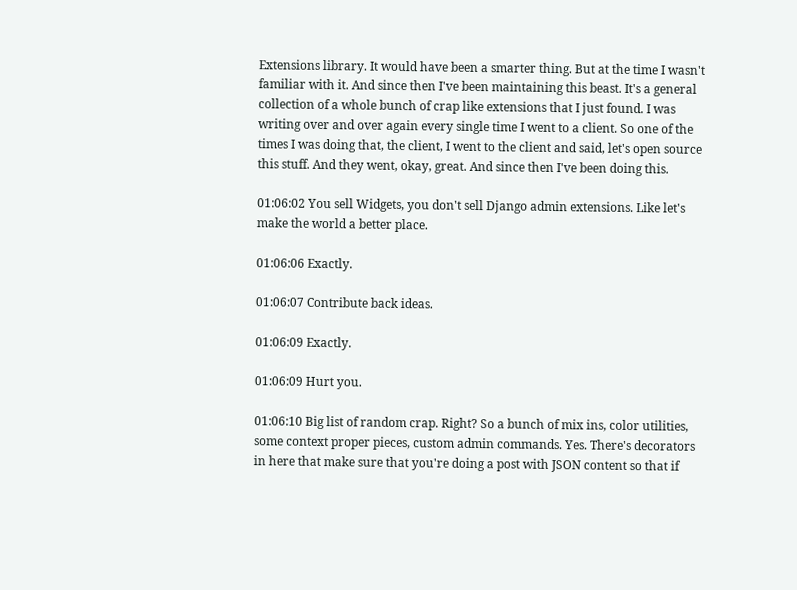Extensions library. It would have been a smarter thing. But at the time I wasn't familiar with it. And since then I've been maintaining this beast. It's a general collection of a whole bunch of crap like extensions that I just found. I was writing over and over again every single time I went to a client. So one of the times I was doing that, the client, I went to the client and said, let's open source this stuff. And they went, okay, great. And since then I've been doing this.

01:06:02 You sell Widgets, you don't sell Django admin extensions. Like let's make the world a better place.

01:06:06 Exactly.

01:06:07 Contribute back ideas.

01:06:09 Exactly.

01:06:09 Hurt you.

01:06:10 Big list of random crap. Right? So a bunch of mix ins, color utilities, some context proper pieces, custom admin commands. Yes. There's decorators in here that make sure that you're doing a post with JSON content so that if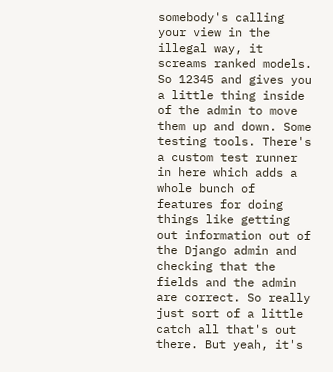somebody's calling your view in the illegal way, it screams ranked models. So 12345 and gives you a little thing inside of the admin to move them up and down. Some testing tools. There's a custom test runner in here which adds a whole bunch of features for doing things like getting out information out of the Django admin and checking that the fields and the admin are correct. So really just sort of a little catch all that's out there. But yeah, it's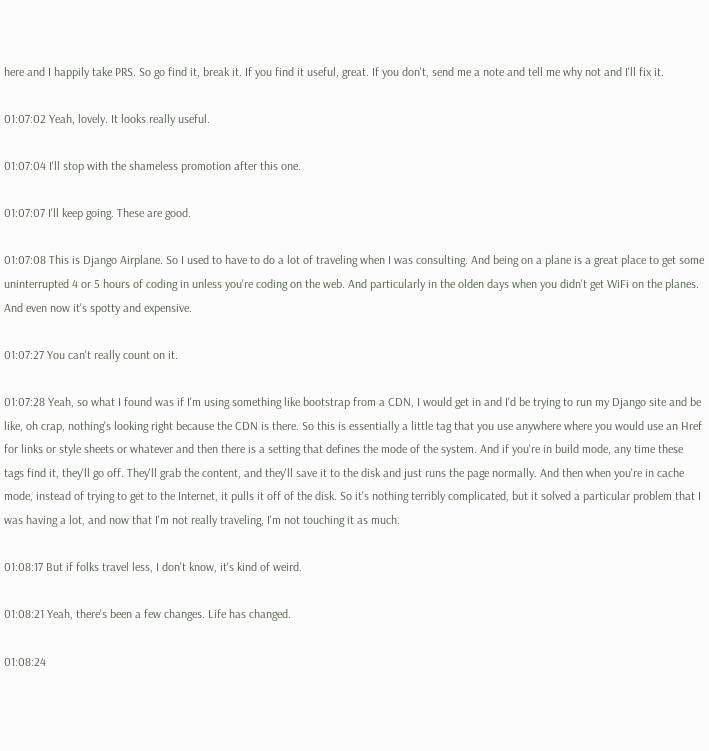here and I happily take PRS. So go find it, break it. If you find it useful, great. If you don't, send me a note and tell me why not and I'll fix it.

01:07:02 Yeah, lovely. It looks really useful.

01:07:04 I'll stop with the shameless promotion after this one.

01:07:07 I'll keep going. These are good.

01:07:08 This is Django Airplane. So I used to have to do a lot of traveling when I was consulting. And being on a plane is a great place to get some uninterrupted 4 or 5 hours of coding in unless you're coding on the web. And particularly in the olden days when you didn't get WiFi on the planes. And even now it's spotty and expensive.

01:07:27 You can't really count on it.

01:07:28 Yeah, so what I found was if I'm using something like bootstrap from a CDN, I would get in and I'd be trying to run my Django site and be like, oh crap, nothing's looking right because the CDN is there. So this is essentially a little tag that you use anywhere where you would use an Href for links or style sheets or whatever and then there is a setting that defines the mode of the system. And if you're in build mode, any time these tags find it, they'll go off. They'll grab the content, and they'll save it to the disk and just runs the page normally. And then when you're in cache mode, instead of trying to get to the Internet, it pulls it off of the disk. So it's nothing terribly complicated, but it solved a particular problem that I was having a lot, and now that I'm not really traveling, I'm not touching it as much.

01:08:17 But if folks travel less, I don't know, it's kind of weird.

01:08:21 Yeah, there's been a few changes. Life has changed.

01:08:24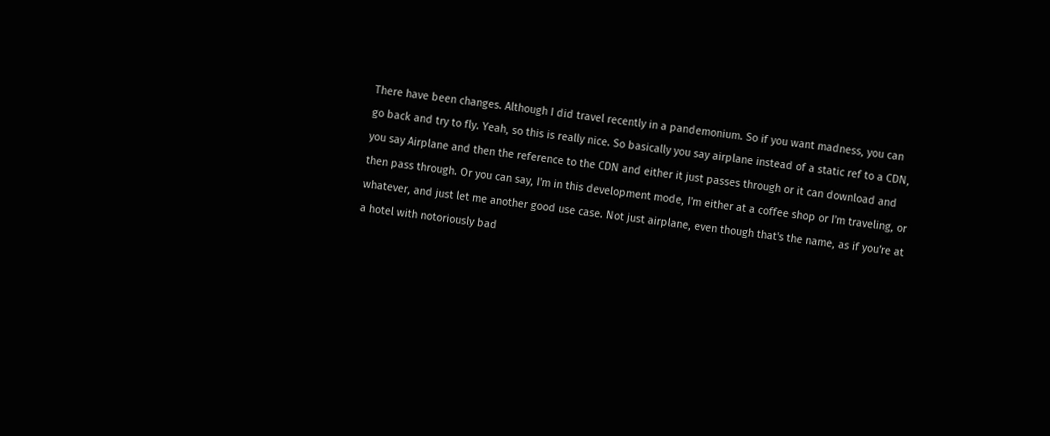There have been changes. Although I did travel recently in a pandemonium. So if you want madness, you can go back and try to fly. Yeah, so this is really nice. So basically you say airplane instead of a static ref to a CDN, you say Airplane and then the reference to the CDN and either it just passes through or it can download and then pass through. Or you can say, I'm in this development mode, I'm either at a coffee shop or I'm traveling, or whatever, and just let me another good use case. Not just airplane, even though that's the name, as if you're at a hotel with notoriously bad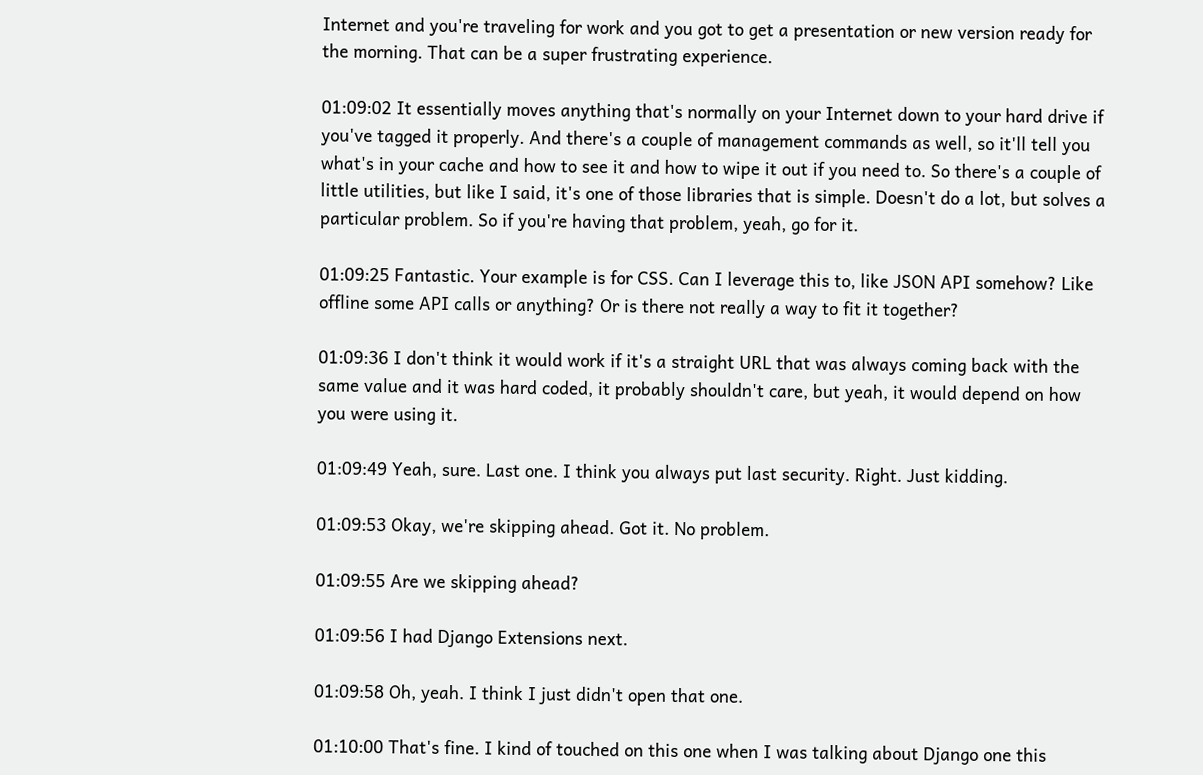Internet and you're traveling for work and you got to get a presentation or new version ready for the morning. That can be a super frustrating experience.

01:09:02 It essentially moves anything that's normally on your Internet down to your hard drive if you've tagged it properly. And there's a couple of management commands as well, so it'll tell you what's in your cache and how to see it and how to wipe it out if you need to. So there's a couple of little utilities, but like I said, it's one of those libraries that is simple. Doesn't do a lot, but solves a particular problem. So if you're having that problem, yeah, go for it.

01:09:25 Fantastic. Your example is for CSS. Can I leverage this to, like JSON API somehow? Like offline some API calls or anything? Or is there not really a way to fit it together?

01:09:36 I don't think it would work if it's a straight URL that was always coming back with the same value and it was hard coded, it probably shouldn't care, but yeah, it would depend on how you were using it.

01:09:49 Yeah, sure. Last one. I think you always put last security. Right. Just kidding.

01:09:53 Okay, we're skipping ahead. Got it. No problem.

01:09:55 Are we skipping ahead?

01:09:56 I had Django Extensions next.

01:09:58 Oh, yeah. I think I just didn't open that one.

01:10:00 That's fine. I kind of touched on this one when I was talking about Django one this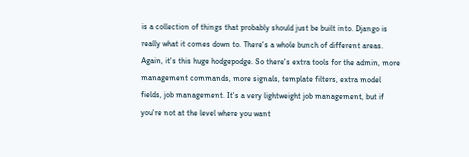is a collection of things that probably should just be built into. Django is really what it comes down to. There's a whole bunch of different areas. Again, it's this huge hodgepodge. So there's extra tools for the admin, more management commands, more signals, template filters, extra model fields, job management. It's a very lightweight job management, but if you're not at the level where you want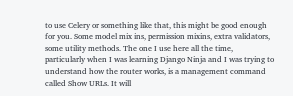to use Celery or something like that, this might be good enough for you. Some model mix ins, permission mixins, extra validators, some utility methods. The one I use here all the time, particularly when I was learning Django Ninja and I was trying to understand how the router works, is a management command called Show URLs. It will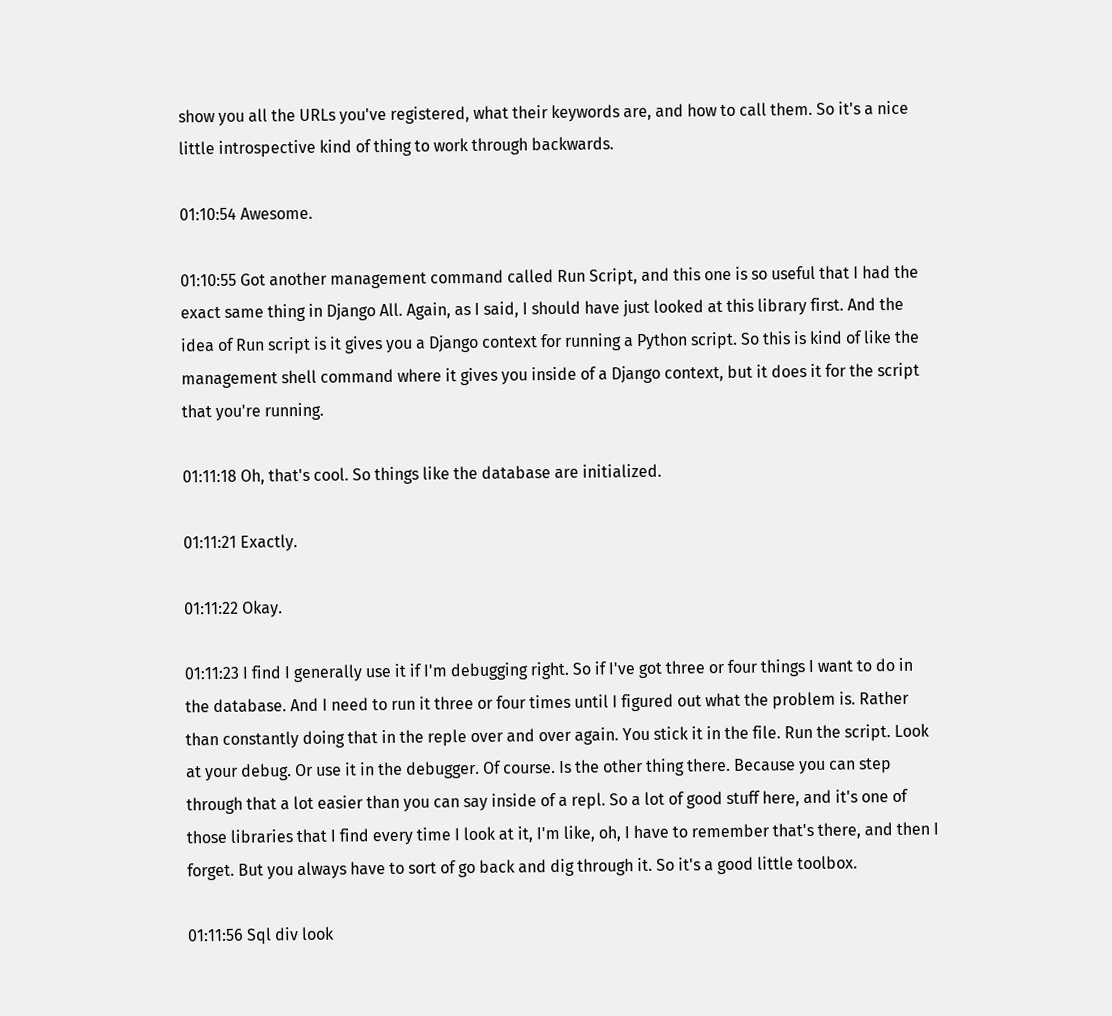show you all the URLs you've registered, what their keywords are, and how to call them. So it's a nice little introspective kind of thing to work through backwards.

01:10:54 Awesome.

01:10:55 Got another management command called Run Script, and this one is so useful that I had the exact same thing in Django All. Again, as I said, I should have just looked at this library first. And the idea of Run script is it gives you a Django context for running a Python script. So this is kind of like the management shell command where it gives you inside of a Django context, but it does it for the script that you're running.

01:11:18 Oh, that's cool. So things like the database are initialized.

01:11:21 Exactly.

01:11:22 Okay.

01:11:23 I find I generally use it if I'm debugging right. So if I've got three or four things I want to do in the database. And I need to run it three or four times until I figured out what the problem is. Rather than constantly doing that in the reple over and over again. You stick it in the file. Run the script. Look at your debug. Or use it in the debugger. Of course. Is the other thing there. Because you can step through that a lot easier than you can say inside of a repl. So a lot of good stuff here, and it's one of those libraries that I find every time I look at it, I'm like, oh, I have to remember that's there, and then I forget. But you always have to sort of go back and dig through it. So it's a good little toolbox.

01:11:56 Sql div look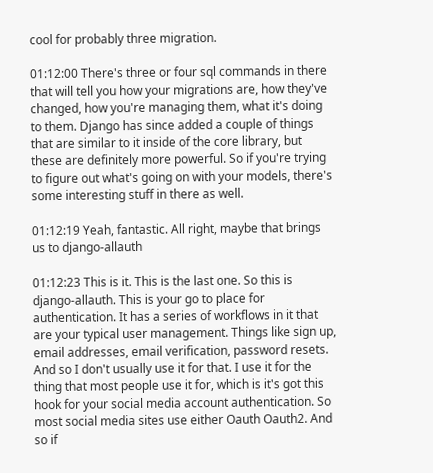cool for probably three migration.

01:12:00 There's three or four sql commands in there that will tell you how your migrations are, how they've changed, how you're managing them, what it's doing to them. Django has since added a couple of things that are similar to it inside of the core library, but these are definitely more powerful. So if you're trying to figure out what's going on with your models, there's some interesting stuff in there as well.

01:12:19 Yeah, fantastic. All right, maybe that brings us to django-allauth

01:12:23 This is it. This is the last one. So this is django-allauth. This is your go to place for authentication. It has a series of workflows in it that are your typical user management. Things like sign up, email addresses, email verification, password resets. And so I don't usually use it for that. I use it for the thing that most people use it for, which is it's got this hook for your social media account authentication. So most social media sites use either Oauth Oauth2. And so if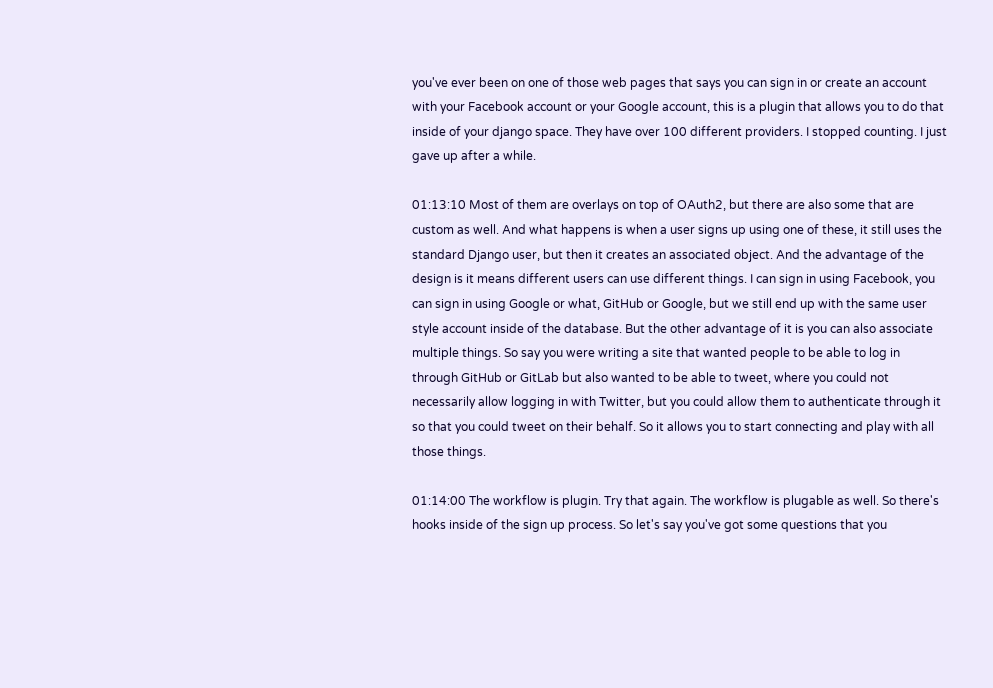you've ever been on one of those web pages that says you can sign in or create an account with your Facebook account or your Google account, this is a plugin that allows you to do that inside of your django space. They have over 100 different providers. I stopped counting. I just gave up after a while.

01:13:10 Most of them are overlays on top of OAuth2, but there are also some that are custom as well. And what happens is when a user signs up using one of these, it still uses the standard Django user, but then it creates an associated object. And the advantage of the design is it means different users can use different things. I can sign in using Facebook, you can sign in using Google or what, GitHub or Google, but we still end up with the same user style account inside of the database. But the other advantage of it is you can also associate multiple things. So say you were writing a site that wanted people to be able to log in through GitHub or GitLab but also wanted to be able to tweet, where you could not necessarily allow logging in with Twitter, but you could allow them to authenticate through it so that you could tweet on their behalf. So it allows you to start connecting and play with all those things.

01:14:00 The workflow is plugin. Try that again. The workflow is plugable as well. So there's hooks inside of the sign up process. So let's say you've got some questions that you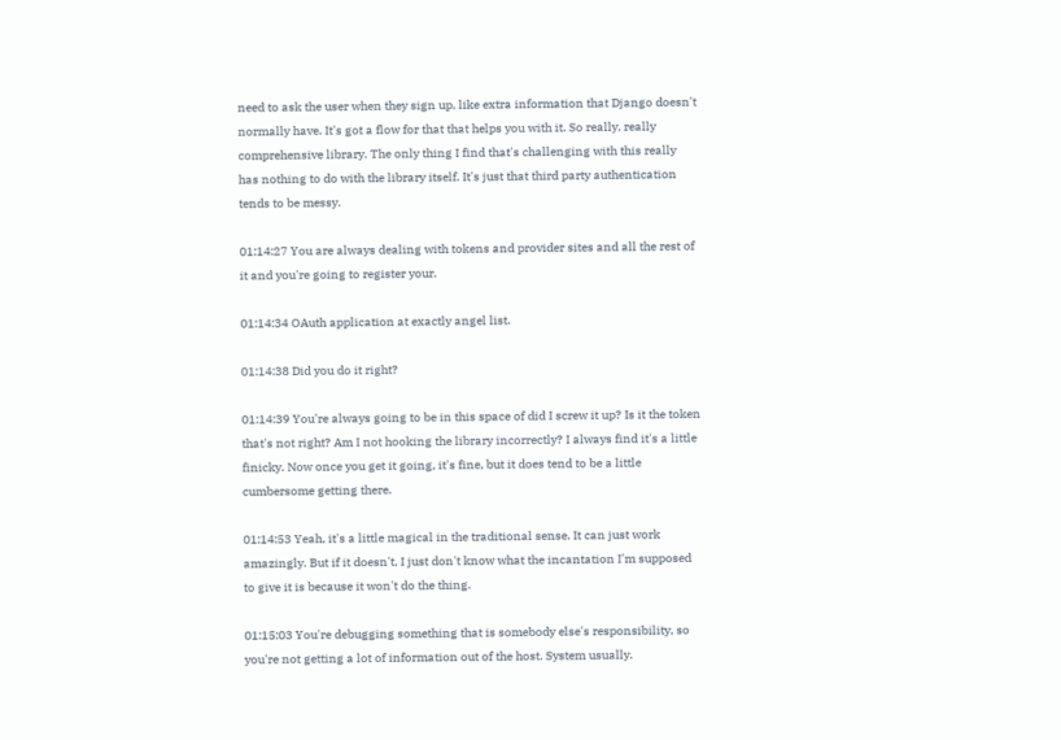need to ask the user when they sign up, like extra information that Django doesn't normally have. It's got a flow for that that helps you with it. So really, really comprehensive library. The only thing I find that's challenging with this really has nothing to do with the library itself. It's just that third party authentication tends to be messy.

01:14:27 You are always dealing with tokens and provider sites and all the rest of it and you're going to register your.

01:14:34 OAuth application at exactly angel list.

01:14:38 Did you do it right?

01:14:39 You're always going to be in this space of did I screw it up? Is it the token that's not right? Am I not hooking the library incorrectly? I always find it's a little finicky. Now once you get it going, it's fine, but it does tend to be a little cumbersome getting there.

01:14:53 Yeah, it's a little magical in the traditional sense. It can just work amazingly. But if it doesn't, I just don't know what the incantation I'm supposed to give it is because it won't do the thing.

01:15:03 You're debugging something that is somebody else's responsibility, so you're not getting a lot of information out of the host. System usually.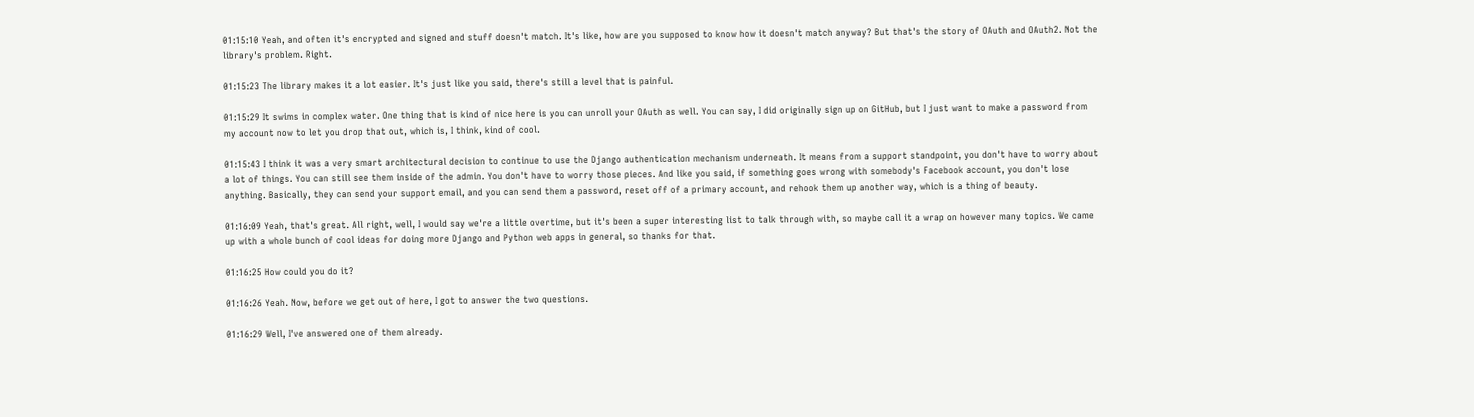01:15:10 Yeah, and often it's encrypted and signed and stuff doesn't match. It's like, how are you supposed to know how it doesn't match anyway? But that's the story of OAuth and OAuth2. Not the library's problem. Right.

01:15:23 The library makes it a lot easier. It's just like you said, there's still a level that is painful.

01:15:29 It swims in complex water. One thing that is kind of nice here is you can unroll your OAuth as well. You can say, I did originally sign up on GitHub, but I just want to make a password from my account now to let you drop that out, which is, I think, kind of cool.

01:15:43 I think it was a very smart architectural decision to continue to use the Django authentication mechanism underneath. It means from a support standpoint, you don't have to worry about a lot of things. You can still see them inside of the admin. You don't have to worry those pieces. And like you said, if something goes wrong with somebody's Facebook account, you don't lose anything. Basically, they can send your support email, and you can send them a password, reset off of a primary account, and rehook them up another way, which is a thing of beauty.

01:16:09 Yeah, that's great. All right, well, I would say we're a little overtime, but it's been a super interesting list to talk through with, so maybe call it a wrap on however many topics. We came up with a whole bunch of cool ideas for doing more Django and Python web apps in general, so thanks for that.

01:16:25 How could you do it?

01:16:26 Yeah. Now, before we get out of here, I got to answer the two questions.

01:16:29 Well, I've answered one of them already.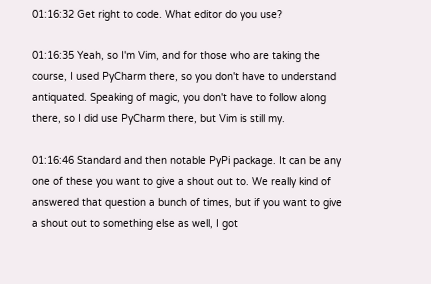01:16:32 Get right to code. What editor do you use?

01:16:35 Yeah, so I'm Vim, and for those who are taking the course, I used PyCharm there, so you don't have to understand antiquated. Speaking of magic, you don't have to follow along there, so I did use PyCharm there, but Vim is still my.

01:16:46 Standard and then notable PyPi package. It can be any one of these you want to give a shout out to. We really kind of answered that question a bunch of times, but if you want to give a shout out to something else as well, I got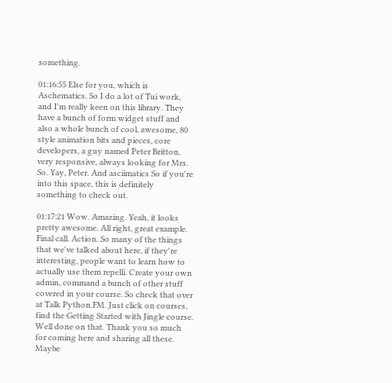something.

01:16:55 Else for you, which is Aschematics. So I do a lot of Tui work, and I'm really keen on this library. They have a bunch of form widget stuff and also a whole bunch of cool, awesome, 80 style animation bits and pieces, core developers, a guy named Peter Britton, very responsive, always looking for Mrs. So. Yay, Peter. And asciimatics So if you're into this space, this is definitely something to check out.

01:17:21 Wow. Amazing. Yeah, it looks pretty awesome. All right, great example. Final call. Action. So many of the things that we've talked about here, if they're interesting, people want to learn how to actually use them repelli. Create your own admin, command a bunch of other stuff covered in your course. So check that over at Talk Python.FM. Just click on courses, find the Getting Started with Jingle course. Well done on that. Thank you so much for coming here and sharing all these. Maybe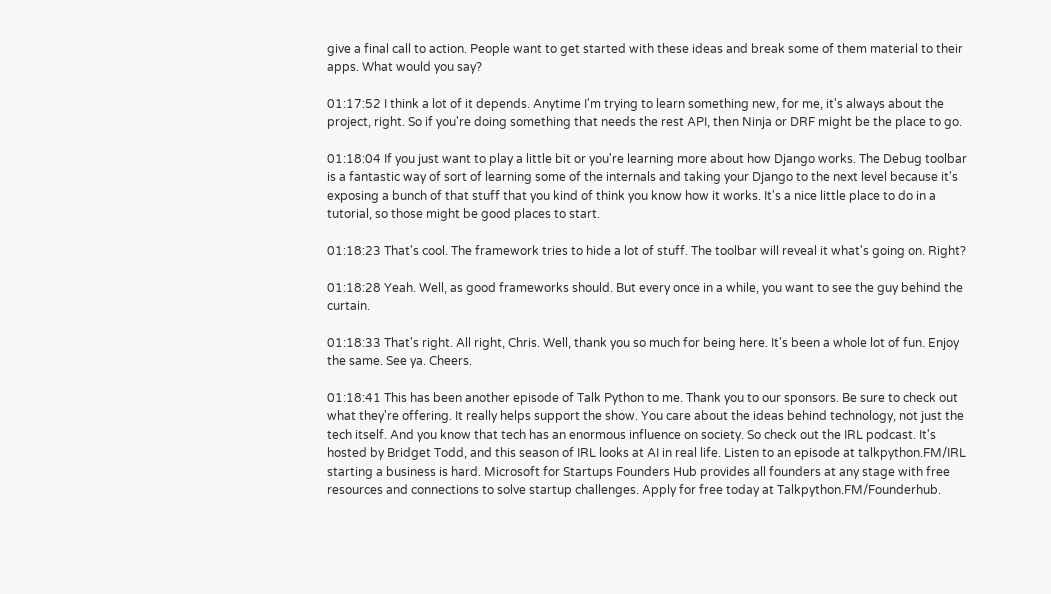give a final call to action. People want to get started with these ideas and break some of them material to their apps. What would you say?

01:17:52 I think a lot of it depends. Anytime I'm trying to learn something new, for me, it's always about the project, right. So if you're doing something that needs the rest API, then Ninja or DRF might be the place to go.

01:18:04 If you just want to play a little bit or you're learning more about how Django works. The Debug toolbar is a fantastic way of sort of learning some of the internals and taking your Django to the next level because it's exposing a bunch of that stuff that you kind of think you know how it works. It's a nice little place to do in a tutorial, so those might be good places to start.

01:18:23 That's cool. The framework tries to hide a lot of stuff. The toolbar will reveal it what's going on. Right?

01:18:28 Yeah. Well, as good frameworks should. But every once in a while, you want to see the guy behind the curtain.

01:18:33 That's right. All right, Chris. Well, thank you so much for being here. It's been a whole lot of fun. Enjoy the same. See ya. Cheers.

01:18:41 This has been another episode of Talk Python to me. Thank you to our sponsors. Be sure to check out what they're offering. It really helps support the show. You care about the ideas behind technology, not just the tech itself. And you know that tech has an enormous influence on society. So check out the IRL podcast. It's hosted by Bridget Todd, and this season of IRL looks at AI in real life. Listen to an episode at talkpython.FM/IRL starting a business is hard. Microsoft for Startups Founders Hub provides all founders at any stage with free resources and connections to solve startup challenges. Apply for free today at Talkpython.FM/Founderhub.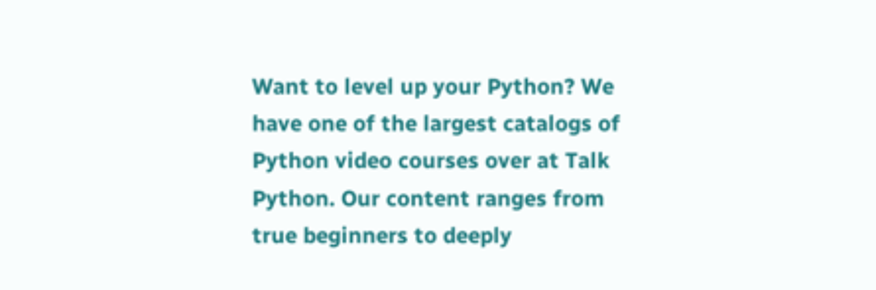Want to level up your Python? We have one of the largest catalogs of Python video courses over at Talk Python. Our content ranges from true beginners to deeply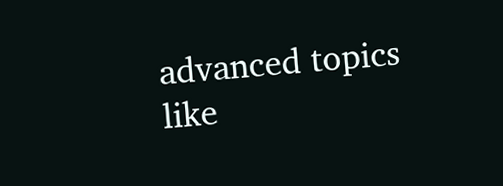advanced topics like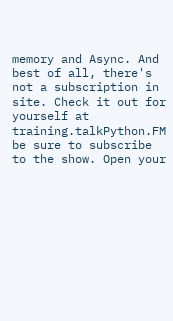memory and Async. And best of all, there's not a subscription in site. Check it out for yourself at training.talkPython.FM be sure to subscribe to the show. Open your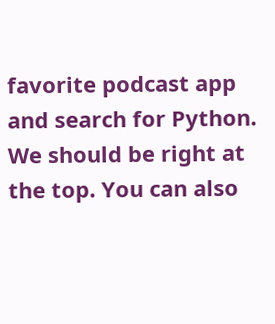favorite podcast app and search for Python. We should be right at the top. You can also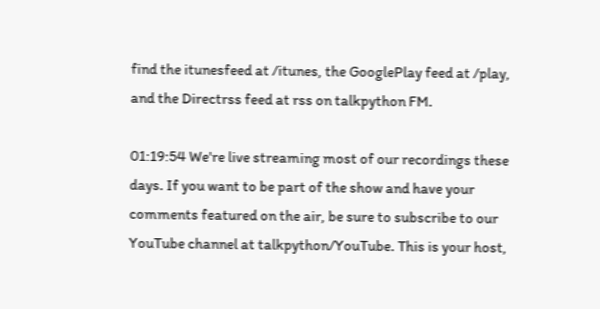find the itunesfeed at /itunes, the GooglePlay feed at /play, and the Directrss feed at rss on talkpython FM.

01:19:54 We're live streaming most of our recordings these days. If you want to be part of the show and have your comments featured on the air, be sure to subscribe to our YouTube channel at talkpython/YouTube. This is your host,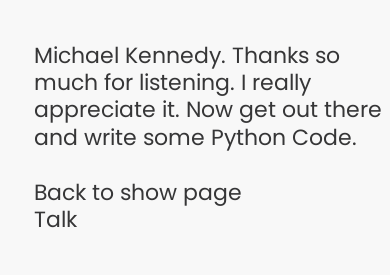Michael Kennedy. Thanks so much for listening. I really appreciate it. Now get out there and write some Python Code.

Back to show page
Talk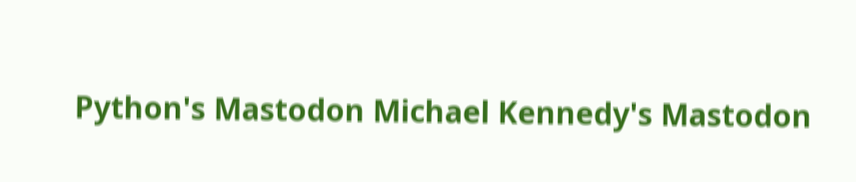Python's Mastodon Michael Kennedy's Mastodon